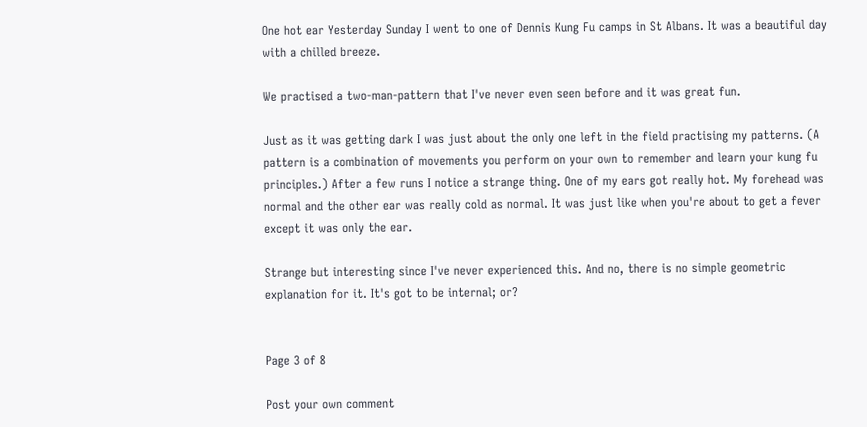One hot ear Yesterday Sunday I went to one of Dennis Kung Fu camps in St Albans. It was a beautiful day with a chilled breeze.

We practised a two-man-pattern that I've never even seen before and it was great fun.

Just as it was getting dark I was just about the only one left in the field practising my patterns. (A pattern is a combination of movements you perform on your own to remember and learn your kung fu principles.) After a few runs I notice a strange thing. One of my ears got really hot. My forehead was normal and the other ear was really cold as normal. It was just like when you're about to get a fever except it was only the ear.

Strange but interesting since I've never experienced this. And no, there is no simple geometric explanation for it. It's got to be internal; or?


Page 3 of 8

Post your own comment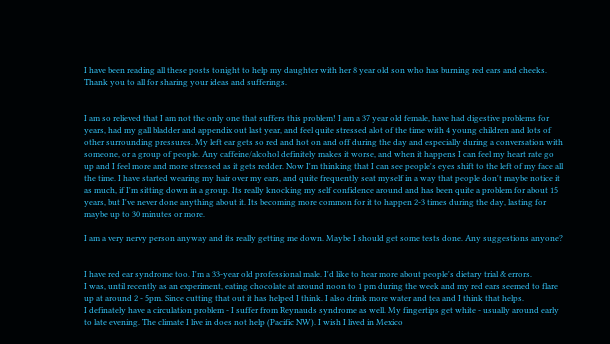I have been reading all these posts tonight to help my daughter with her 8 year old son who has burning red ears and cheeks. Thank you to all for sharing your ideas and sufferings.


I am so relieved that I am not the only one that suffers this problem! I am a 37 year old female, have had digestive problems for years, had my gall bladder and appendix out last year, and feel quite stressed alot of the time with 4 young children and lots of other surrounding pressures. My left ear gets so red and hot on and off during the day and especially during a conversation with someone, or a group of people. Any caffeine/alcohol definitely makes it worse, and when it happens I can feel my heart rate go up and I feel more and more stressed as it gets redder. Now I'm thinking that I can see people's eyes shift to the left of my face all the time. I have started wearing my hair over my ears, and quite frequently seat myself in a way that people don't maybe notice it as much, if I'm sitting down in a group. Its really knocking my self confidence around and has been quite a problem for about 15 years, but I've never done anything about it. Its becoming more common for it to happen 2-3 times during the day, lasting for maybe up to 30 minutes or more.

I am a very nervy person anyway and its really getting me down. Maybe I should get some tests done. Any suggestions anyone?


I have red ear syndrome too. I'm a 33-year old professional male. I'd like to hear more about people's dietary trial & errors.
I was, until recently as an experiment, eating chocolate at around noon to 1 pm during the week and my red ears seemed to flare up at around 2 - 5pm. Since cutting that out it has helped I think. I also drink more water and tea and I think that helps.
I definately have a circulation problem - I suffer from Reynauds syndrome as well. My fingertips get white - usually around early to late evening. The climate I live in does not help (Pacific NW). I wish I lived in Mexico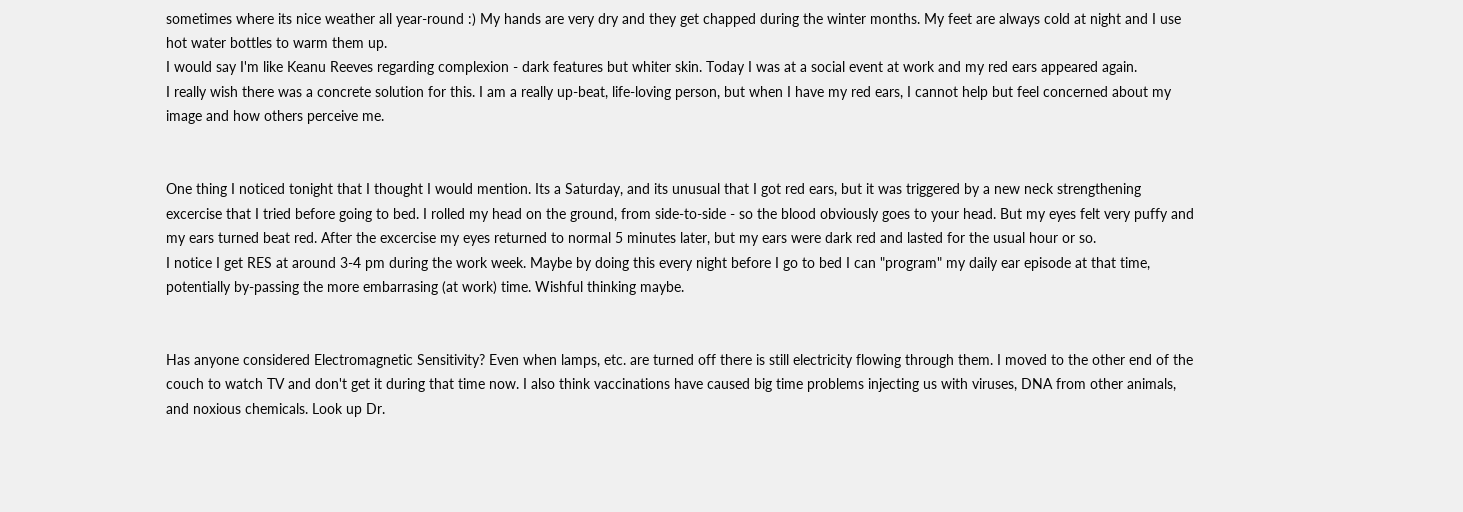sometimes where its nice weather all year-round :) My hands are very dry and they get chapped during the winter months. My feet are always cold at night and I use hot water bottles to warm them up.
I would say I'm like Keanu Reeves regarding complexion - dark features but whiter skin. Today I was at a social event at work and my red ears appeared again.
I really wish there was a concrete solution for this. I am a really up-beat, life-loving person, but when I have my red ears, I cannot help but feel concerned about my image and how others perceive me.


One thing I noticed tonight that I thought I would mention. Its a Saturday, and its unusual that I got red ears, but it was triggered by a new neck strengthening excercise that I tried before going to bed. I rolled my head on the ground, from side-to-side - so the blood obviously goes to your head. But my eyes felt very puffy and my ears turned beat red. After the excercise my eyes returned to normal 5 minutes later, but my ears were dark red and lasted for the usual hour or so.
I notice I get RES at around 3-4 pm during the work week. Maybe by doing this every night before I go to bed I can "program" my daily ear episode at that time, potentially by-passing the more embarrasing (at work) time. Wishful thinking maybe.


Has anyone considered Electromagnetic Sensitivity? Even when lamps, etc. are turned off there is still electricity flowing through them. I moved to the other end of the couch to watch TV and don't get it during that time now. I also think vaccinations have caused big time problems injecting us with viruses, DNA from other animals, and noxious chemicals. Look up Dr.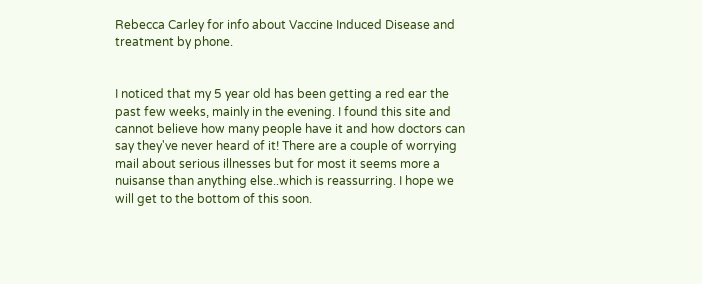Rebecca Carley for info about Vaccine Induced Disease and treatment by phone.


I noticed that my 5 year old has been getting a red ear the past few weeks, mainly in the evening. I found this site and cannot believe how many people have it and how doctors can say they've never heard of it! There are a couple of worrying mail about serious illnesses but for most it seems more a nuisanse than anything else..which is reassurring. I hope we will get to the bottom of this soon.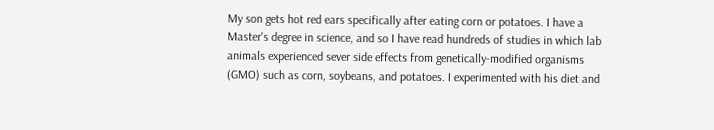My son gets hot red ears specifically after eating corn or potatoes. I have a Master's degree in science, and so I have read hundreds of studies in which lab animals experienced sever side effects from genetically-modified organisms (GMO) such as corn, soybeans, and potatoes. I experimented with his diet and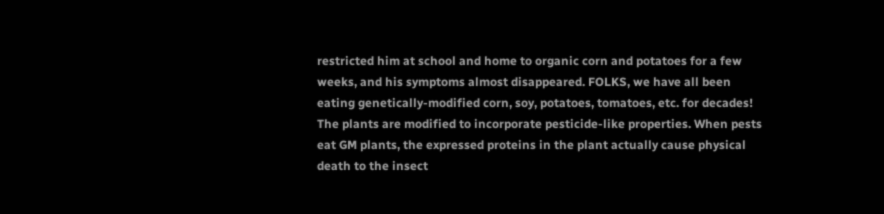restricted him at school and home to organic corn and potatoes for a few weeks, and his symptoms almost disappeared. FOLKS, we have all been eating genetically-modified corn, soy, potatoes, tomatoes, etc. for decades! The plants are modified to incorporate pesticide-like properties. When pests eat GM plants, the expressed proteins in the plant actually cause physical death to the insect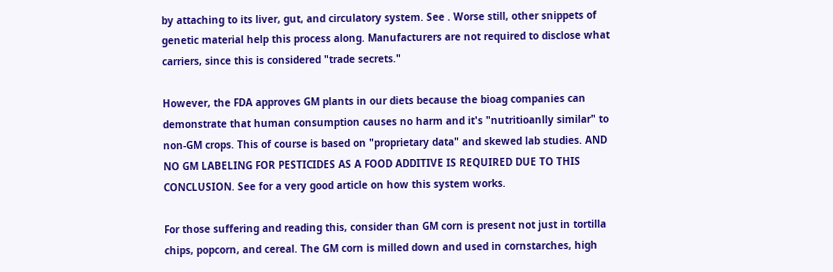by attaching to its liver, gut, and circulatory system. See . Worse still, other snippets of genetic material help this process along. Manufacturers are not required to disclose what carriers, since this is considered "trade secrets."

However, the FDA approves GM plants in our diets because the bioag companies can demonstrate that human consumption causes no harm and it's "nutritioanlly similar" to non-GM crops. This of course is based on "proprietary data" and skewed lab studies. AND NO GM LABELING FOR PESTICIDES AS A FOOD ADDITIVE IS REQUIRED DUE TO THIS CONCLUSION. See for a very good article on how this system works.

For those suffering and reading this, consider than GM corn is present not just in tortilla chips, popcorn, and cereal. The GM corn is milled down and used in cornstarches, high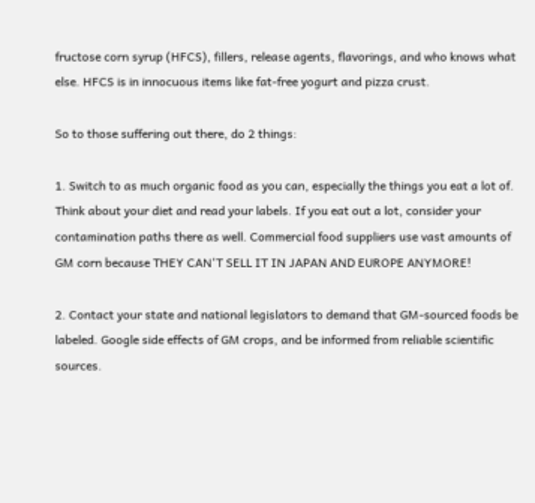fructose corn syrup (HFCS), fillers, release agents, flavorings, and who knows what else. HFCS is in innocuous items like fat-free yogurt and pizza crust.

So to those suffering out there, do 2 things:

1. Switch to as much organic food as you can, especially the things you eat a lot of. Think about your diet and read your labels. If you eat out a lot, consider your contamination paths there as well. Commercial food suppliers use vast amounts of GM corn because THEY CAN'T SELL IT IN JAPAN AND EUROPE ANYMORE!

2. Contact your state and national legislators to demand that GM-sourced foods be labeled. Google side effects of GM crops, and be informed from reliable scientific sources.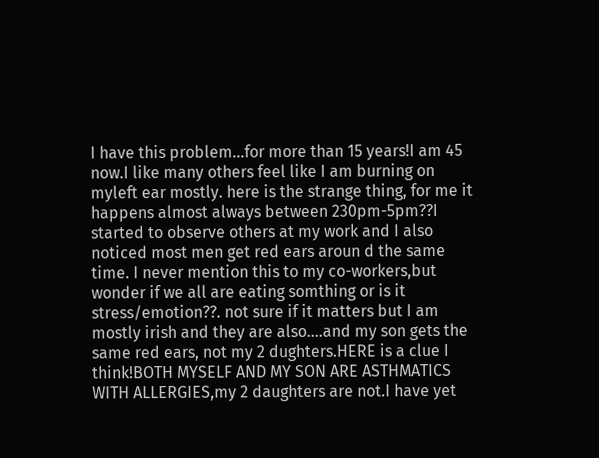I have this problem...for more than 15 years!I am 45 now.I like many others feel like I am burning on myleft ear mostly. here is the strange thing, for me it happens almost always between 230pm-5pm??I started to observe others at my work and I also noticed most men get red ears aroun d the same time. I never mention this to my co-workers,but wonder if we all are eating somthing or is it stress/emotion??. not sure if it matters but I am mostly irish and they are also....and my son gets the same red ears, not my 2 dughters.HERE is a clue I think!BOTH MYSELF AND MY SON ARE ASTHMATICS WITH ALLERGIES,my 2 daughters are not.I have yet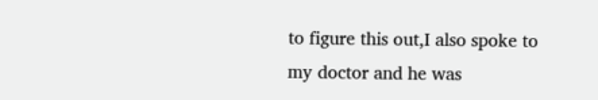to figure this out,I also spoke to my doctor and he was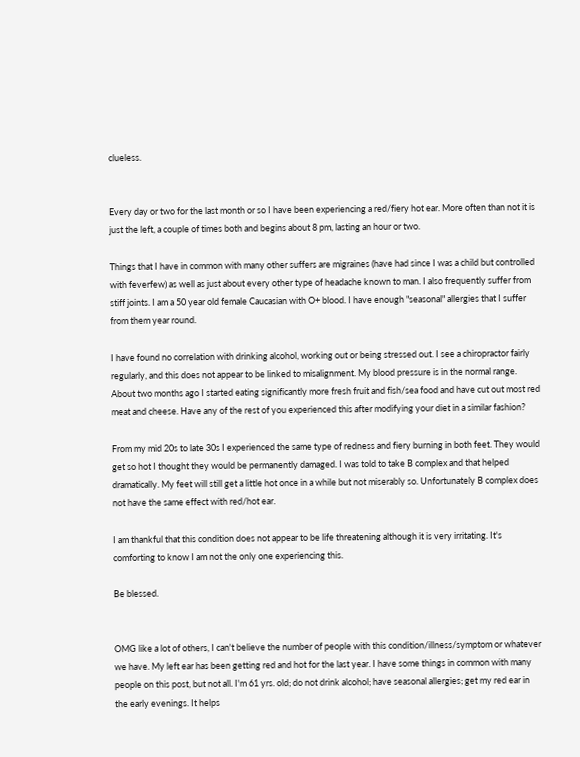clueless.


Every day or two for the last month or so I have been experiencing a red/fiery hot ear. More often than not it is just the left, a couple of times both and begins about 8 pm, lasting an hour or two.

Things that I have in common with many other suffers are migraines (have had since I was a child but controlled with feverfew) as well as just about every other type of headache known to man. I also frequently suffer from stiff joints. I am a 50 year old female Caucasian with O+ blood. I have enough "seasonal" allergies that I suffer from them year round.

I have found no correlation with drinking alcohol, working out or being stressed out. I see a chiropractor fairly regularly, and this does not appear to be linked to misalignment. My blood pressure is in the normal range. About two months ago I started eating significantly more fresh fruit and fish/sea food and have cut out most red meat and cheese. Have any of the rest of you experienced this after modifying your diet in a similar fashion?

From my mid 20s to late 30s I experienced the same type of redness and fiery burning in both feet. They would get so hot I thought they would be permanently damaged. I was told to take B complex and that helped dramatically. My feet will still get a little hot once in a while but not miserably so. Unfortunately B complex does not have the same effect with red/hot ear.

I am thankful that this condition does not appear to be life threatening although it is very irritating. It's comforting to know I am not the only one experiencing this.

Be blessed.


OMG like a lot of others, I can't believe the number of people with this condition/illness/symptom or whatever we have. My left ear has been getting red and hot for the last year. I have some things in common with many people on this post, but not all. I'm 61 yrs. old; do not drink alcohol; have seasonal allergies; get my red ear in the early evenings. It helps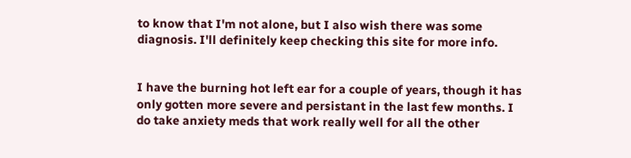to know that I'm not alone, but I also wish there was some diagnosis. I'll definitely keep checking this site for more info.


I have the burning hot left ear for a couple of years, though it has only gotten more severe and persistant in the last few months. I do take anxiety meds that work really well for all the other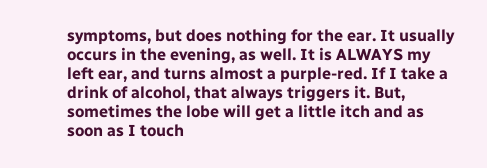symptoms, but does nothing for the ear. It usually occurs in the evening, as well. It is ALWAYS my left ear, and turns almost a purple-red. If I take a drink of alcohol, that always triggers it. But, sometimes the lobe will get a little itch and as soon as I touch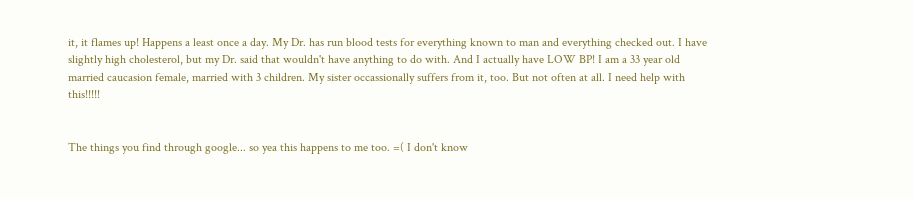it, it flames up! Happens a least once a day. My Dr. has run blood tests for everything known to man and everything checked out. I have slightly high cholesterol, but my Dr. said that wouldn't have anything to do with. And I actually have LOW BP! I am a 33 year old married caucasion female, married with 3 children. My sister occassionally suffers from it, too. But not often at all. I need help with this!!!!!


The things you find through google... so yea this happens to me too. =( I don't know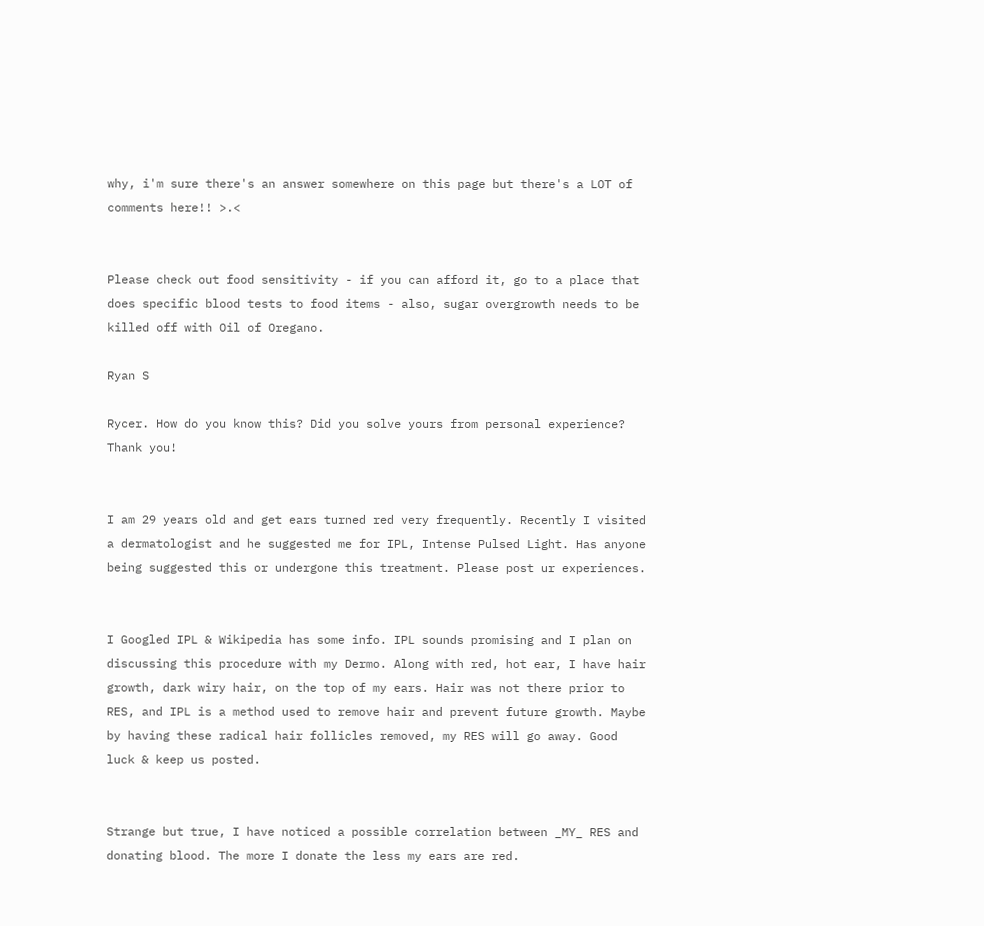why, i'm sure there's an answer somewhere on this page but there's a LOT of comments here!! >.<


Please check out food sensitivity - if you can afford it, go to a place that does specific blood tests to food items - also, sugar overgrowth needs to be killed off with Oil of Oregano.

Ryan S

Rycer. How do you know this? Did you solve yours from personal experience? Thank you!


I am 29 years old and get ears turned red very frequently. Recently I visited a dermatologist and he suggested me for IPL, Intense Pulsed Light. Has anyone being suggested this or undergone this treatment. Please post ur experiences.


I Googled IPL & Wikipedia has some info. IPL sounds promising and I plan on discussing this procedure with my Dermo. Along with red, hot ear, I have hair growth, dark wiry hair, on the top of my ears. Hair was not there prior to RES, and IPL is a method used to remove hair and prevent future growth. Maybe by having these radical hair follicles removed, my RES will go away. Good luck & keep us posted.


Strange but true, I have noticed a possible correlation between _MY_ RES and donating blood. The more I donate the less my ears are red.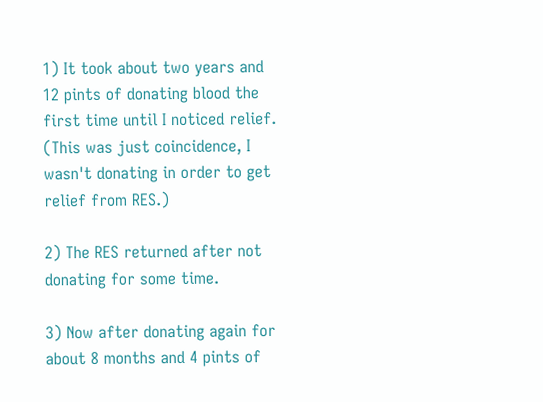1) It took about two years and 12 pints of donating blood the first time until I noticed relief. (This was just coincidence, I wasn't donating in order to get relief from RES.)

2) The RES returned after not donating for some time.

3) Now after donating again for about 8 months and 4 pints of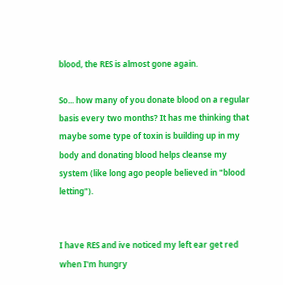blood, the RES is almost gone again.

So... how many of you donate blood on a regular basis every two months? It has me thinking that maybe some type of toxin is building up in my body and donating blood helps cleanse my system (like long ago people believed in "blood letting").


I have RES and ive noticed my left ear get red when I'm hungry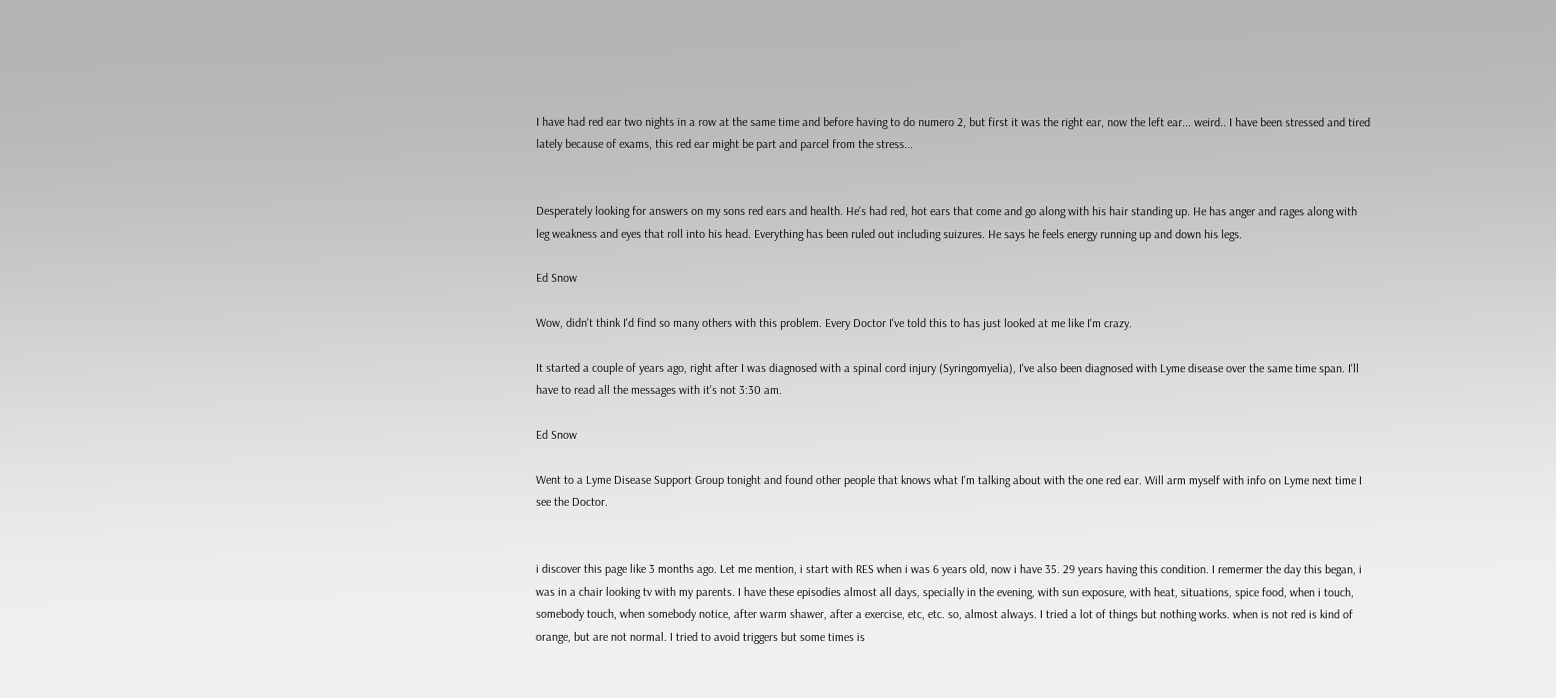I have had red ear two nights in a row at the same time and before having to do numero 2, but first it was the right ear, now the left ear... weird.. I have been stressed and tired lately because of exams, this red ear might be part and parcel from the stress...


Desperately looking for answers on my sons red ears and health. He's had red, hot ears that come and go along with his hair standing up. He has anger and rages along with leg weakness and eyes that roll into his head. Everything has been ruled out including suizures. He says he feels energy running up and down his legs.

Ed Snow

Wow, didn't think I'd find so many others with this problem. Every Doctor I've told this to has just looked at me like I'm crazy.

It started a couple of years ago, right after I was diagnosed with a spinal cord injury (Syringomyelia), I've also been diagnosed with Lyme disease over the same time span. I'll have to read all the messages with it's not 3:30 am.

Ed Snow

Went to a Lyme Disease Support Group tonight and found other people that knows what I'm talking about with the one red ear. Will arm myself with info on Lyme next time I see the Doctor.


i discover this page like 3 months ago. Let me mention, i start with RES when i was 6 years old, now i have 35. 29 years having this condition. I remermer the day this began, i was in a chair looking tv with my parents. I have these episodies almost all days, specially in the evening, with sun exposure, with heat, situations, spice food, when i touch, somebody touch, when somebody notice, after warm shawer, after a exercise, etc, etc. so, almost always. I tried a lot of things but nothing works. when is not red is kind of orange, but are not normal. I tried to avoid triggers but some times is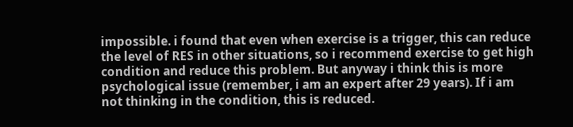impossible. i found that even when exercise is a trigger, this can reduce the level of RES in other situations, so i recommend exercise to get high condition and reduce this problem. But anyway i think this is more psychological issue (remember, i am an expert after 29 years). If i am not thinking in the condition, this is reduced.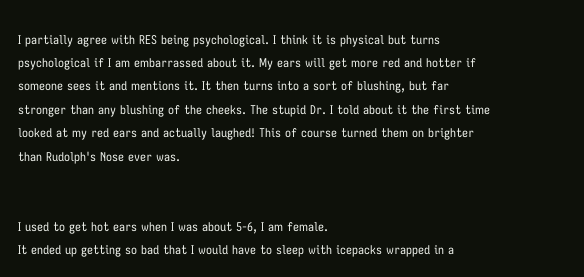I partially agree with RES being psychological. I think it is physical but turns psychological if I am embarrassed about it. My ears will get more red and hotter if someone sees it and mentions it. It then turns into a sort of blushing, but far stronger than any blushing of the cheeks. The stupid Dr. I told about it the first time looked at my red ears and actually laughed! This of course turned them on brighter than Rudolph's Nose ever was.


I used to get hot ears when I was about 5-6, I am female.
It ended up getting so bad that I would have to sleep with icepacks wrapped in a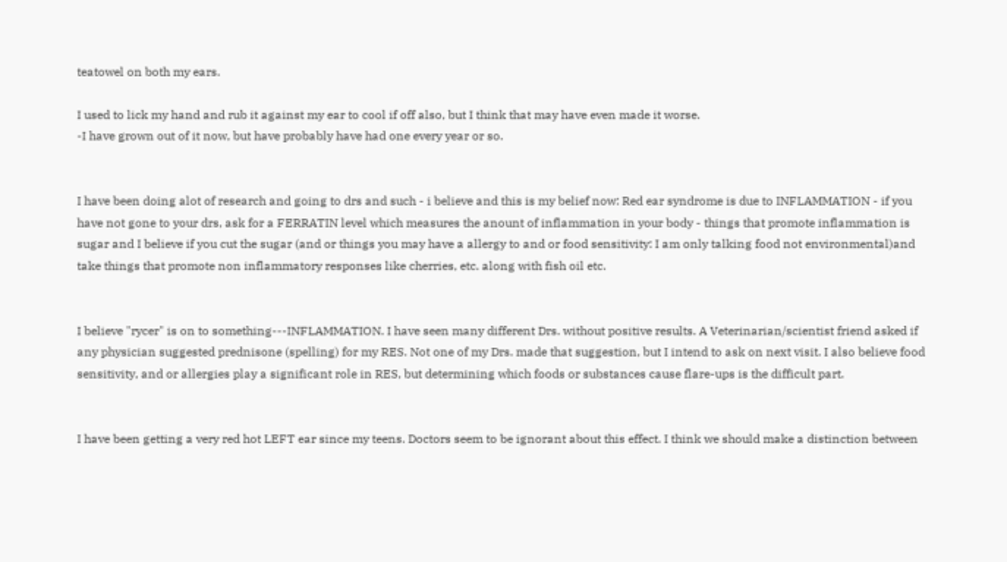teatowel on both my ears.

I used to lick my hand and rub it against my ear to cool if off also, but I think that may have even made it worse.
-I have grown out of it now, but have probably have had one every year or so.


I have been doing alot of research and going to drs and such - i believe and this is my belief now: Red ear syndrome is due to INFLAMMATION - if you have not gone to your drs, ask for a FERRATIN level which measures the anount of inflammation in your body - things that promote inflammation is sugar and I believe if you cut the sugar (and or things you may have a allergy to and or food sensitivity: I am only talking food not environmental)and take things that promote non inflammatory responses like cherries, etc. along with fish oil etc.


I believe "rycer" is on to something---INFLAMMATION. I have seen many different Drs. without positive results. A Veterinarian/scientist friend asked if any physician suggested prednisone (spelling) for my RES. Not one of my Drs. made that suggestion, but I intend to ask on next visit. I also believe food sensitivity, and or allergies play a significant role in RES, but determining which foods or substances cause flare-ups is the difficult part.


I have been getting a very red hot LEFT ear since my teens. Doctors seem to be ignorant about this effect. I think we should make a distinction between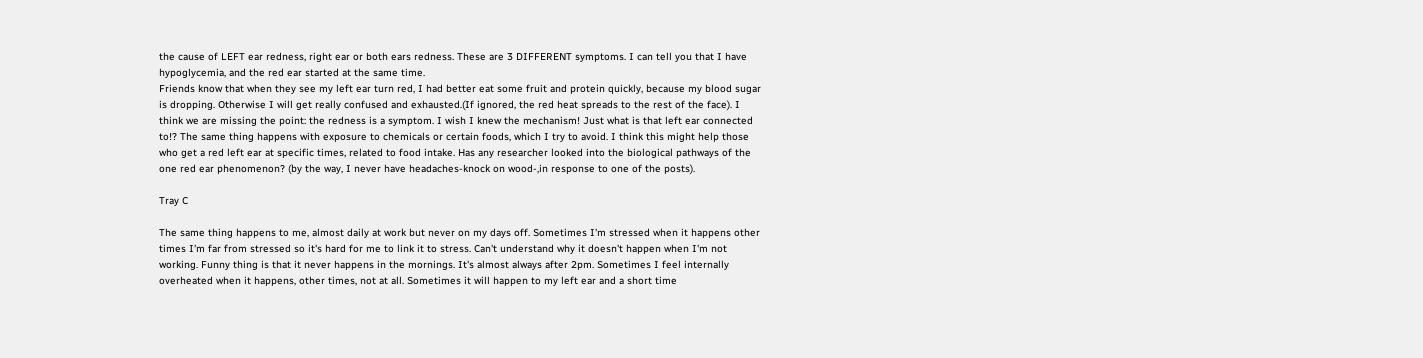the cause of LEFT ear redness, right ear or both ears redness. These are 3 DIFFERENT symptoms. I can tell you that I have hypoglycemia, and the red ear started at the same time.
Friends know that when they see my left ear turn red, I had better eat some fruit and protein quickly, because my blood sugar is dropping. Otherwise I will get really confused and exhausted.(If ignored, the red heat spreads to the rest of the face). I think we are missing the point: the redness is a symptom. I wish I knew the mechanism! Just what is that left ear connected to!? The same thing happens with exposure to chemicals or certain foods, which I try to avoid. I think this might help those who get a red left ear at specific times, related to food intake. Has any researcher looked into the biological pathways of the one red ear phenomenon? (by the way, I never have headaches-knock on wood-,in response to one of the posts).

Tray C

The same thing happens to me, almost daily at work but never on my days off. Sometimes I'm stressed when it happens other times I'm far from stressed so it's hard for me to link it to stress. Can't understand why it doesn't happen when I'm not working. Funny thing is that it never happens in the mornings. It's almost always after 2pm. Sometimes I feel internally overheated when it happens, other times, not at all. Sometimes it will happen to my left ear and a short time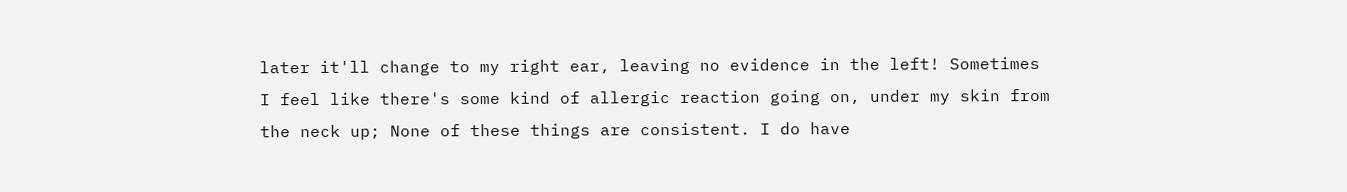later it'll change to my right ear, leaving no evidence in the left! Sometimes I feel like there's some kind of allergic reaction going on, under my skin from the neck up; None of these things are consistent. I do have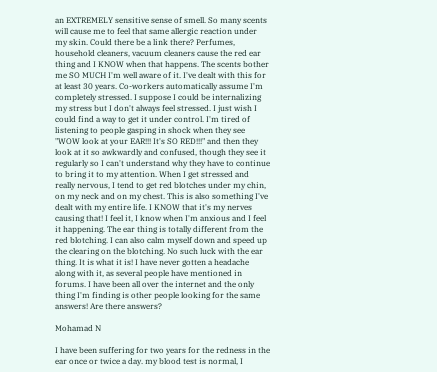an EXTREMELY sensitive sense of smell. So many scents will cause me to feel that same allergic reaction under my skin. Could there be a link there? Perfumes, household cleaners, vacuum cleaners cause the red ear thing and I KNOW when that happens. The scents bother me SO MUCH I'm well aware of it. I've dealt with this for at least 30 years. Co-workers automatically assume I'm completely stressed. I suppose I could be internalizing my stress but I don't always feel stressed. I just wish I could find a way to get it under control. I'm tired of listening to people gasping in shock when they see "WOW look at your EAR!!! It's SO RED!!!" and then they look at it so awkwardly and confused, though they see it regularly so I can't understand why they have to continue to bring it to my attention. When I get stressed and really nervous, I tend to get red blotches under my chin, on my neck and on my chest. This is also something I've dealt with my entire life. I KNOW that it's my nerves causing that! I feel it, I know when I'm anxious and I feel it happening. The ear thing is totally different from the red blotching. I can also calm myself down and speed up the clearing on the blotching. No such luck with the ear thing. It is what it is! I have never gotten a headache along with it, as several people have mentioned in forums. I have been all over the internet and the only thing I'm finding is other people looking for the same answers! Are there answers?

Mohamad N

I have been suffering for two years for the redness in the ear once or twice a day. my blood test is normal, I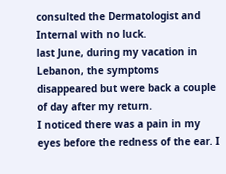consulted the Dermatologist and Internal with no luck.
last June, during my vacation in Lebanon, the symptoms disappeared but were back a couple of day after my return.
I noticed there was a pain in my eyes before the redness of the ear. I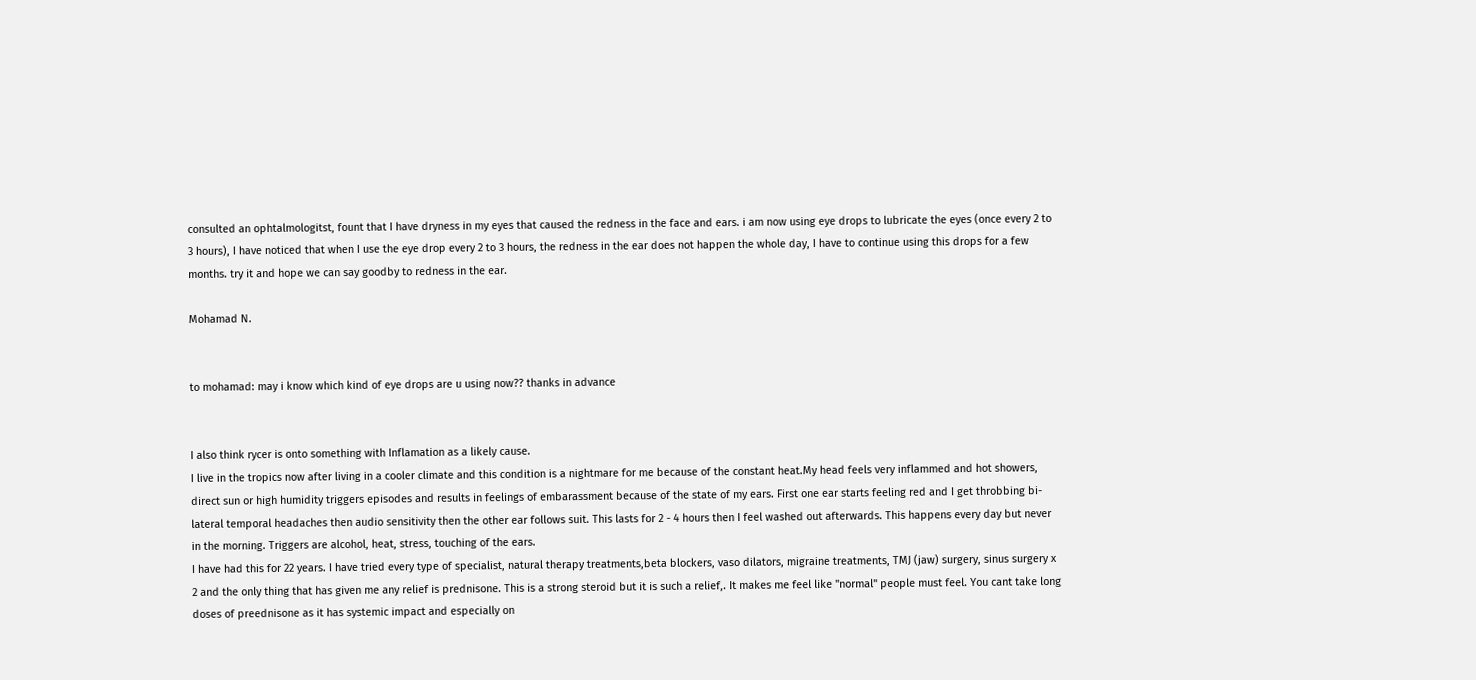consulted an ophtalmologitst, fount that I have dryness in my eyes that caused the redness in the face and ears. i am now using eye drops to lubricate the eyes (once every 2 to 3 hours), I have noticed that when I use the eye drop every 2 to 3 hours, the redness in the ear does not happen the whole day, I have to continue using this drops for a few months. try it and hope we can say goodby to redness in the ear.

Mohamad N.


to mohamad: may i know which kind of eye drops are u using now?? thanks in advance


I also think rycer is onto something with Inflamation as a likely cause.
I live in the tropics now after living in a cooler climate and this condition is a nightmare for me because of the constant heat.My head feels very inflammed and hot showers, direct sun or high humidity triggers episodes and results in feelings of embarassment because of the state of my ears. First one ear starts feeling red and I get throbbing bi-lateral temporal headaches then audio sensitivity then the other ear follows suit. This lasts for 2 - 4 hours then I feel washed out afterwards. This happens every day but never in the morning. Triggers are alcohol, heat, stress, touching of the ears.
I have had this for 22 years. I have tried every type of specialist, natural therapy treatments,beta blockers, vaso dilators, migraine treatments, TMJ (jaw) surgery, sinus surgery x 2 and the only thing that has given me any relief is prednisone. This is a strong steroid but it is such a relief,. It makes me feel like "normal" people must feel. You cant take long doses of preednisone as it has systemic impact and especially on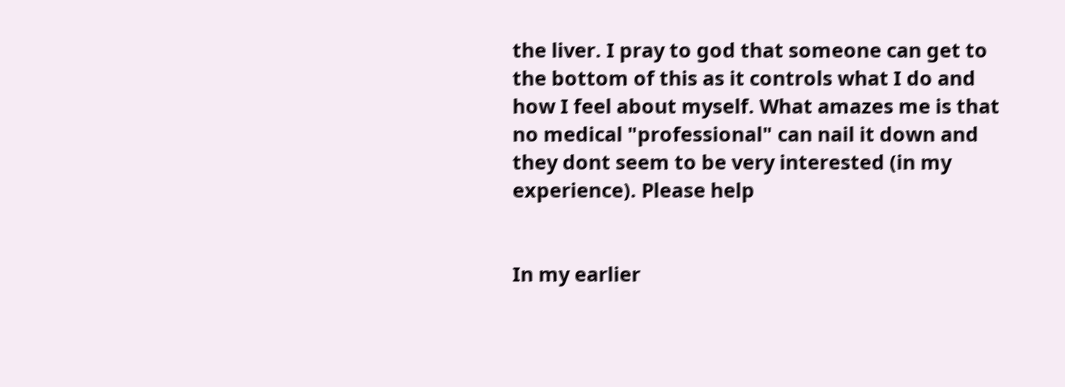the liver. I pray to god that someone can get to the bottom of this as it controls what I do and how I feel about myself. What amazes me is that no medical "professional" can nail it down and they dont seem to be very interested (in my experience). Please help


In my earlier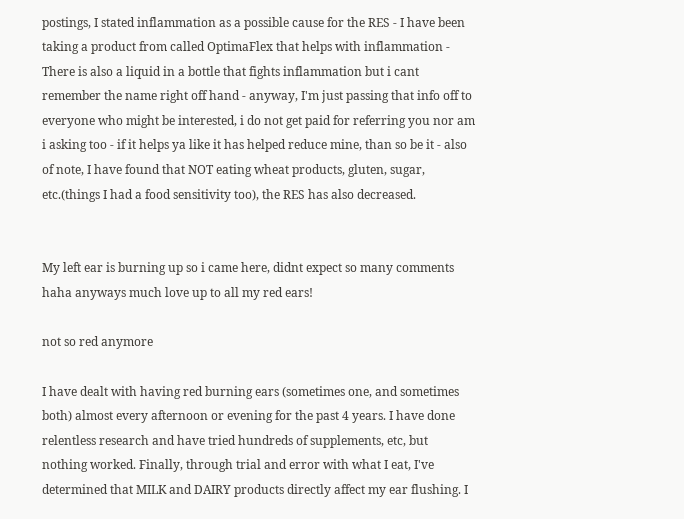postings, I stated inflammation as a possible cause for the RES - I have been taking a product from called OptimaFlex that helps with inflammation - There is also a liquid in a bottle that fights inflammation but i cant remember the name right off hand - anyway, I'm just passing that info off to everyone who might be interested, i do not get paid for referring you nor am i asking too - if it helps ya like it has helped reduce mine, than so be it - also of note, I have found that NOT eating wheat products, gluten, sugar, etc.(things I had a food sensitivity too), the RES has also decreased.


My left ear is burning up so i came here, didnt expect so many comments haha anyways much love up to all my red ears!

not so red anymore

I have dealt with having red burning ears (sometimes one, and sometimes both) almost every afternoon or evening for the past 4 years. I have done relentless research and have tried hundreds of supplements, etc, but nothing worked. Finally, through trial and error with what I eat, I've determined that MILK and DAIRY products directly affect my ear flushing. I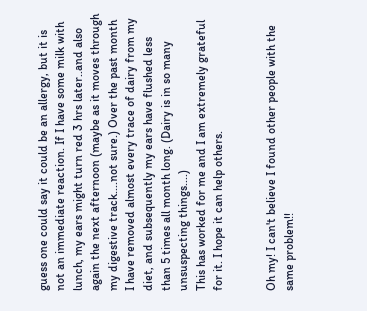guess one could say it could be an allergy, but it is not an immediate reaction. If I have some milk with lunch, my ears might turn red 3 hrs later..and also again the next afternoon (maybe as it moves through my digestive track....not sure.) Over the past month I have removed almost every trace of dairy from my diet, and subsequently my ears have flushed less than 5 times all month long. (Dairy is in so many unsuspecting things....)
This has worked for me and I am extremely grateful for it. I hope it can help others.


Oh my! I can't believe I found other people with the same problem!!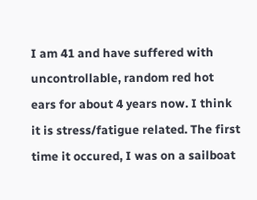I am 41 and have suffered with uncontrollable, random red hot ears for about 4 years now. I think it is stress/fatigue related. The first time it occured, I was on a sailboat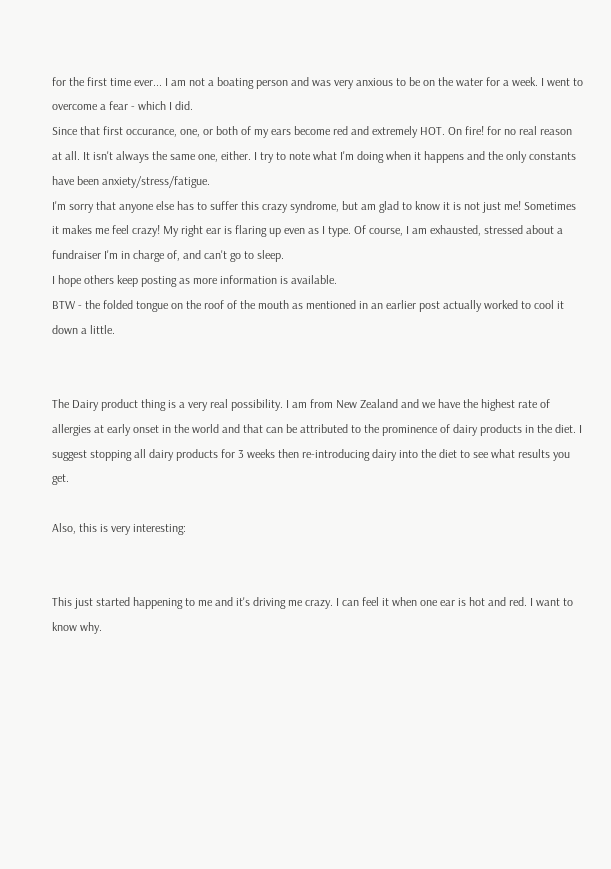for the first time ever... I am not a boating person and was very anxious to be on the water for a week. I went to overcome a fear - which I did.
Since that first occurance, one, or both of my ears become red and extremely HOT. On fire! for no real reason at all. It isn't always the same one, either. I try to note what I'm doing when it happens and the only constants have been anxiety/stress/fatigue.
I'm sorry that anyone else has to suffer this crazy syndrome, but am glad to know it is not just me! Sometimes it makes me feel crazy! My right ear is flaring up even as I type. Of course, I am exhausted, stressed about a fundraiser I'm in charge of, and can't go to sleep.
I hope others keep posting as more information is available.
BTW - the folded tongue on the roof of the mouth as mentioned in an earlier post actually worked to cool it down a little.


The Dairy product thing is a very real possibility. I am from New Zealand and we have the highest rate of allergies at early onset in the world and that can be attributed to the prominence of dairy products in the diet. I suggest stopping all dairy products for 3 weeks then re-introducing dairy into the diet to see what results you get.

Also, this is very interesting:


This just started happening to me and it's driving me crazy. I can feel it when one ear is hot and red. I want to know why.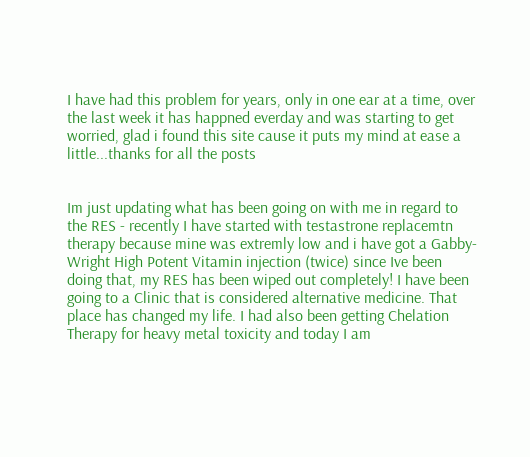I have had this problem for years, only in one ear at a time, over the last week it has happned everday and was starting to get worried, glad i found this site cause it puts my mind at ease a little...thanks for all the posts


Im just updating what has been going on with me in regard to the RES - recently I have started with testastrone replacemtn therapy because mine was extremly low and i have got a Gabby-Wright High Potent Vitamin injection (twice) since Ive been doing that, my RES has been wiped out completely! I have been going to a Clinic that is considered alternative medicine. That place has changed my life. I had also been getting Chelation Therapy for heavy metal toxicity and today I am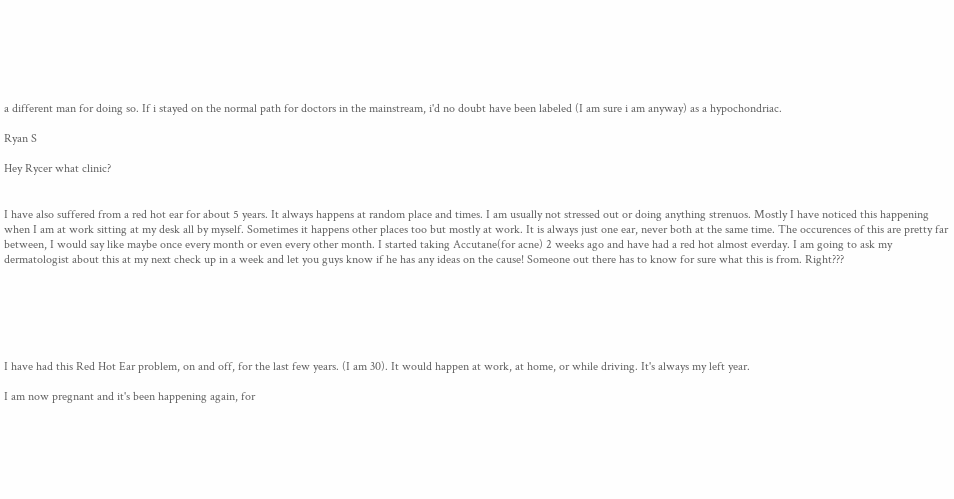a different man for doing so. If i stayed on the normal path for doctors in the mainstream, i'd no doubt have been labeled (I am sure i am anyway) as a hypochondriac.

Ryan S

Hey Rycer what clinic?


I have also suffered from a red hot ear for about 5 years. It always happens at random place and times. I am usually not stressed out or doing anything strenuos. Mostly I have noticed this happening when I am at work sitting at my desk all by myself. Sometimes it happens other places too but mostly at work. It is always just one ear, never both at the same time. The occurences of this are pretty far between, I would say like maybe once every month or even every other month. I started taking Accutane(for acne) 2 weeks ago and have had a red hot almost everday. I am going to ask my dermatologist about this at my next check up in a week and let you guys know if he has any ideas on the cause! Someone out there has to know for sure what this is from. Right???






I have had this Red Hot Ear problem, on and off, for the last few years. (I am 30). It would happen at work, at home, or while driving. It's always my left year.

I am now pregnant and it's been happening again, for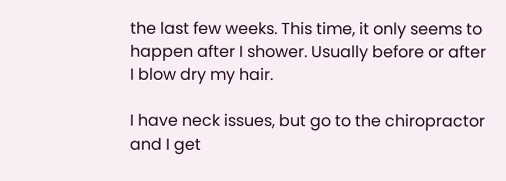the last few weeks. This time, it only seems to happen after I shower. Usually before or after I blow dry my hair.

I have neck issues, but go to the chiropractor and I get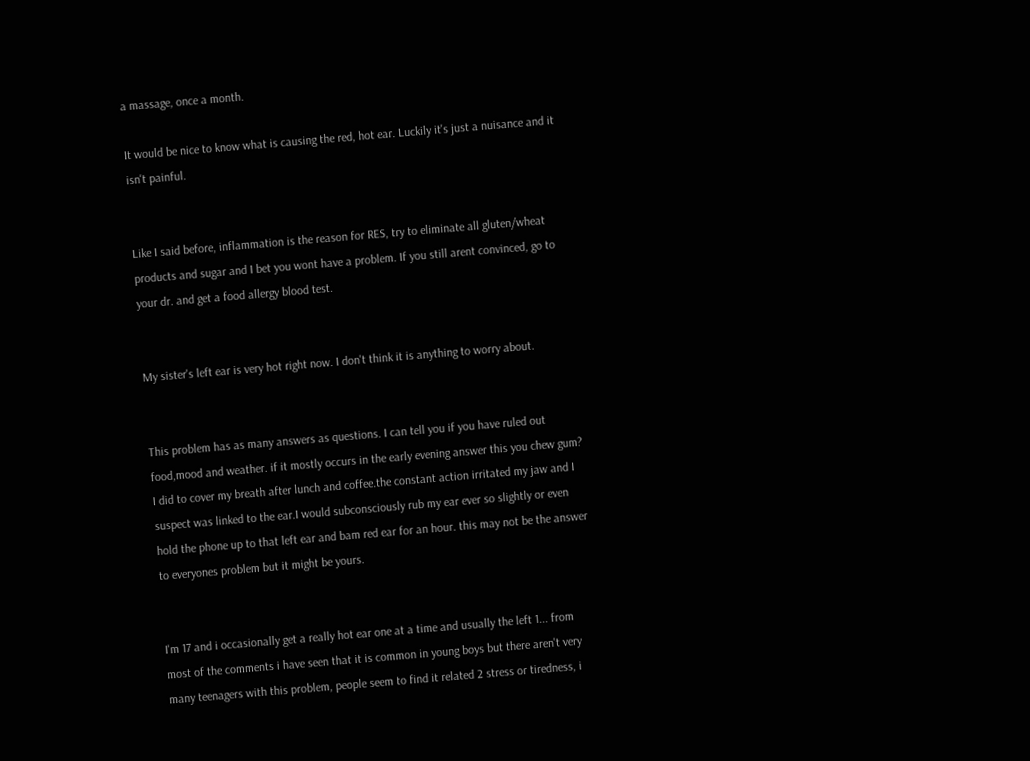a massage, once a month.

It would be nice to know what is causing the red, hot ear. Luckily it's just a nuisance and it isn't painful.


Like I said before, inflammation is the reason for RES, try to eliminate all gluten/wheat products and sugar and I bet you wont have a problem. If you still arent convinced, go to your dr. and get a food allergy blood test.


My sister's left ear is very hot right now. I don't think it is anything to worry about.


This problem has as many answers as questions. I can tell you if you have ruled out food,mood and weather. if it mostly occurs in the early evening answer this you chew gum? I did to cover my breath after lunch and coffee.the constant action irritated my jaw and I suspect was linked to the ear.I would subconsciously rub my ear ever so slightly or even hold the phone up to that left ear and bam red ear for an hour. this may not be the answer to everyones problem but it might be yours.


I'm 17 and i occasionally get a really hot ear one at a time and usually the left 1... from most of the comments i have seen that it is common in young boys but there aren't very many teenagers with this problem, people seem to find it related 2 stress or tiredness, i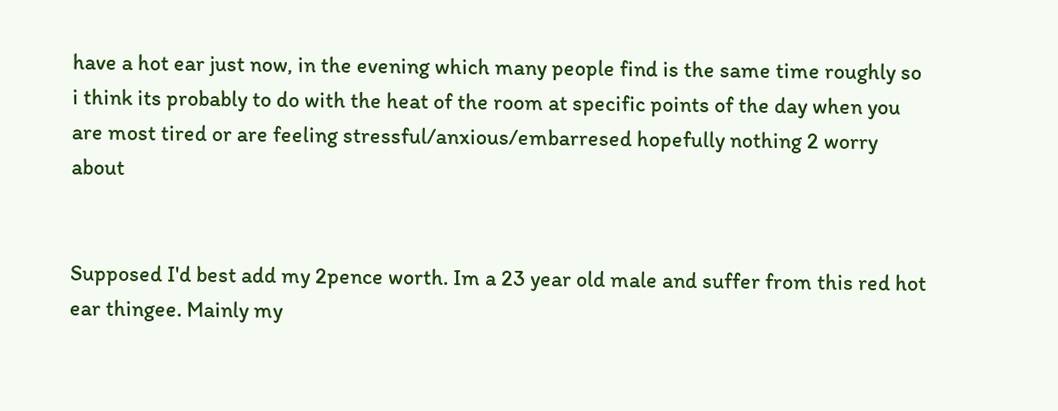have a hot ear just now, in the evening which many people find is the same time roughly so i think its probably to do with the heat of the room at specific points of the day when you are most tired or are feeling stressful/anxious/embarresed hopefully nothing 2 worry about


Supposed I'd best add my 2pence worth. Im a 23 year old male and suffer from this red hot ear thingee. Mainly my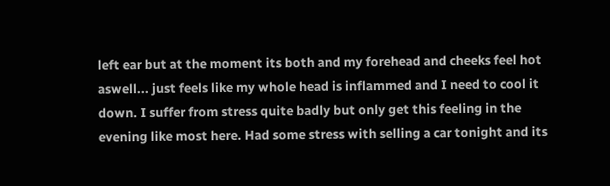left ear but at the moment its both and my forehead and cheeks feel hot aswell... just feels like my whole head is inflammed and I need to cool it down. I suffer from stress quite badly but only get this feeling in the evening like most here. Had some stress with selling a car tonight and its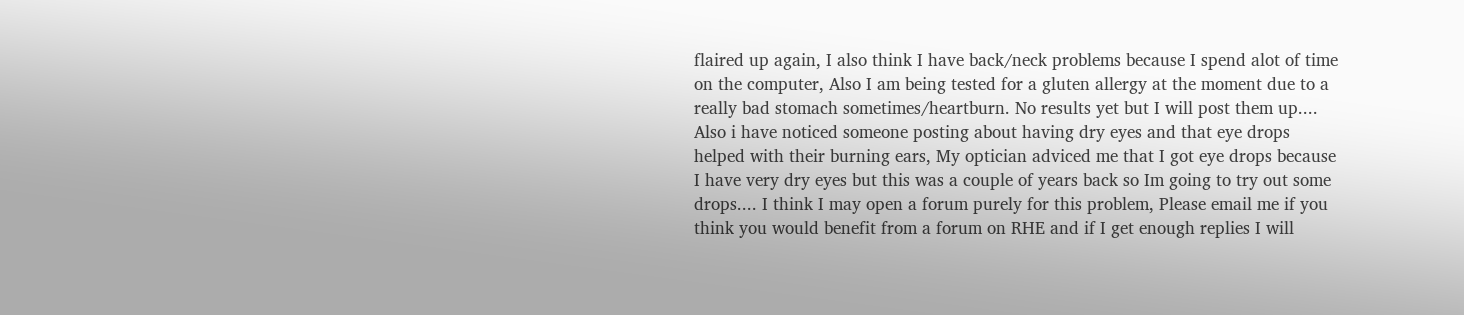flaired up again, I also think I have back/neck problems because I spend alot of time on the computer, Also I am being tested for a gluten allergy at the moment due to a really bad stomach sometimes/heartburn. No results yet but I will post them up.... Also i have noticed someone posting about having dry eyes and that eye drops helped with their burning ears, My optician adviced me that I got eye drops because I have very dry eyes but this was a couple of years back so Im going to try out some drops.... I think I may open a forum purely for this problem, Please email me if you think you would benefit from a forum on RHE and if I get enough replies I will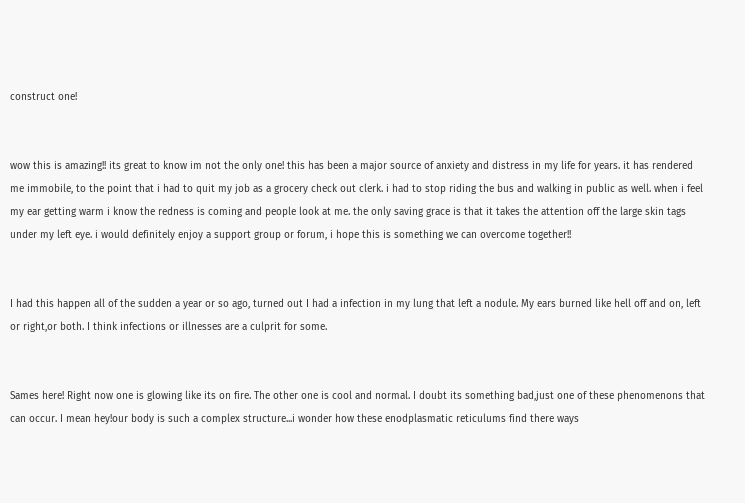construct one!


wow this is amazing!! its great to know im not the only one! this has been a major source of anxiety and distress in my life for years. it has rendered me immobile, to the point that i had to quit my job as a grocery check out clerk. i had to stop riding the bus and walking in public as well. when i feel my ear getting warm i know the redness is coming and people look at me. the only saving grace is that it takes the attention off the large skin tags under my left eye. i would definitely enjoy a support group or forum, i hope this is something we can overcome together!!


I had this happen all of the sudden a year or so ago, turned out I had a infection in my lung that left a nodule. My ears burned like hell off and on, left or right,or both. I think infections or illnesses are a culprit for some.


Sames here! Right now one is glowing like its on fire. The other one is cool and normal. I doubt its something bad,just one of these phenomenons that can occur. I mean hey!our body is such a complex structure...i wonder how these enodplasmatic reticulums find there ways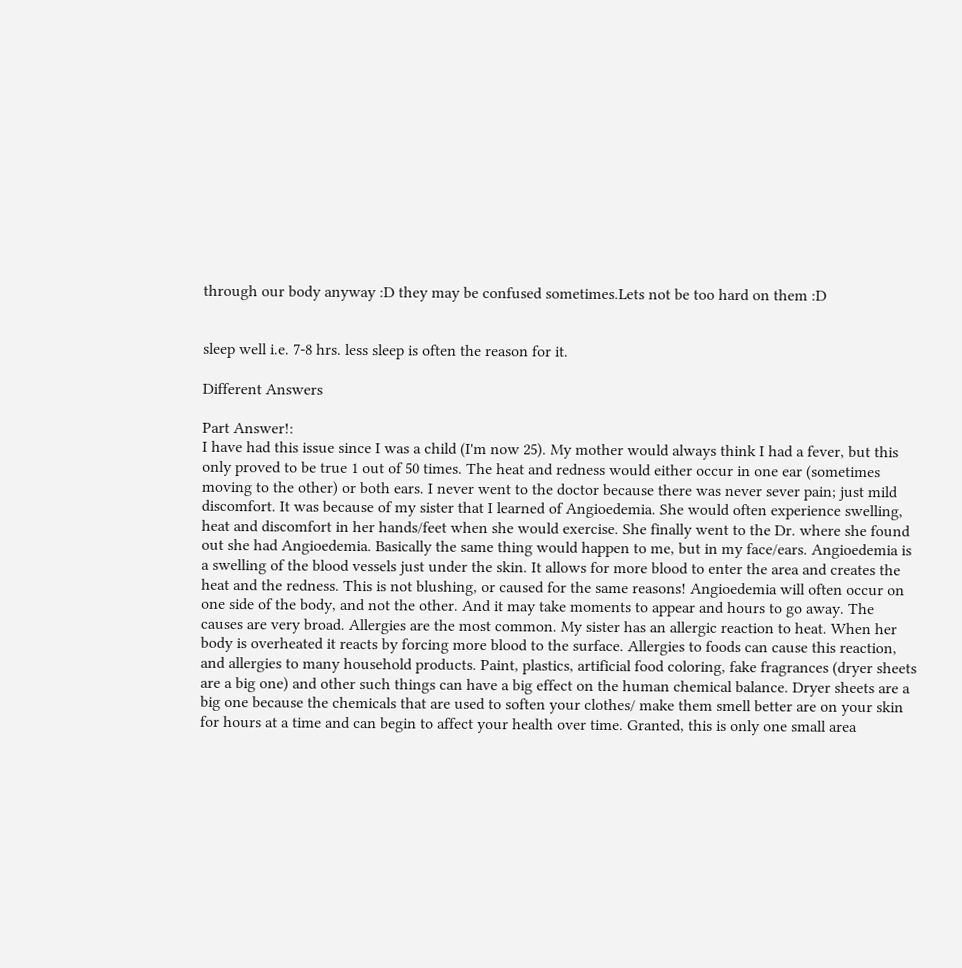through our body anyway :D they may be confused sometimes.Lets not be too hard on them :D


sleep well i.e. 7-8 hrs. less sleep is often the reason for it.

Different Answers

Part Answer!:
I have had this issue since I was a child (I'm now 25). My mother would always think I had a fever, but this only proved to be true 1 out of 50 times. The heat and redness would either occur in one ear (sometimes moving to the other) or both ears. I never went to the doctor because there was never sever pain; just mild discomfort. It was because of my sister that I learned of Angioedemia. She would often experience swelling, heat and discomfort in her hands/feet when she would exercise. She finally went to the Dr. where she found out she had Angioedemia. Basically the same thing would happen to me, but in my face/ears. Angioedemia is a swelling of the blood vessels just under the skin. It allows for more blood to enter the area and creates the heat and the redness. This is not blushing, or caused for the same reasons! Angioedemia will often occur on one side of the body, and not the other. And it may take moments to appear and hours to go away. The causes are very broad. Allergies are the most common. My sister has an allergic reaction to heat. When her body is overheated it reacts by forcing more blood to the surface. Allergies to foods can cause this reaction, and allergies to many household products. Paint, plastics, artificial food coloring, fake fragrances (dryer sheets are a big one) and other such things can have a big effect on the human chemical balance. Dryer sheets are a big one because the chemicals that are used to soften your clothes/ make them smell better are on your skin for hours at a time and can begin to affect your health over time. Granted, this is only one small area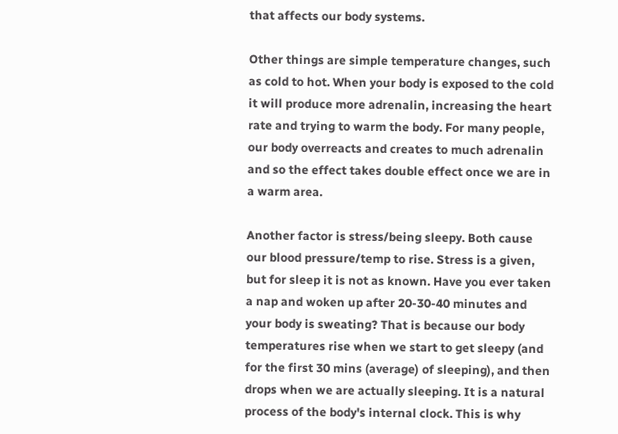that affects our body systems.

Other things are simple temperature changes, such as cold to hot. When your body is exposed to the cold it will produce more adrenalin, increasing the heart rate and trying to warm the body. For many people, our body overreacts and creates to much adrenalin and so the effect takes double effect once we are in a warm area.

Another factor is stress/being sleepy. Both cause our blood pressure/temp to rise. Stress is a given, but for sleep it is not as known. Have you ever taken a nap and woken up after 20-30-40 minutes and your body is sweating? That is because our body temperatures rise when we start to get sleepy (and for the first 30 mins (average) of sleeping), and then drops when we are actually sleeping. It is a natural process of the body's internal clock. This is why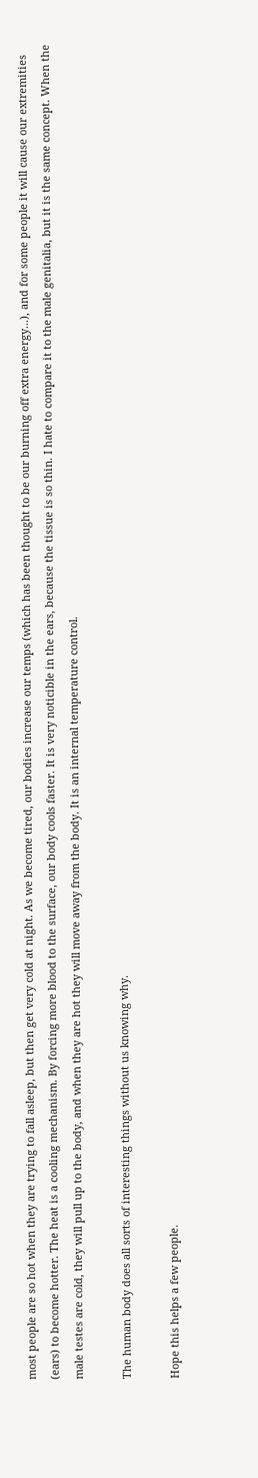most people are so hot when they are trying to fall asleep, but then get very cold at night. As we become tired, our bodies increase our temps (which has been thought to be our burning off extra energy...), and for some people it will cause our extremities (ears) to become hotter. The heat is a cooling mechanism. By forcing more blood to the surface, our body cools faster. It is very noticible in the ears, because the tissue is so thin. I hate to compare it to the male genitalia, but it is the same concept. When the male testes are cold, they will pull up to the body, and when they are hot they will move away from the body. It is an internal temperature control.

The human body does all sorts of interesting things without us knowing why.

Hope this helps a few people.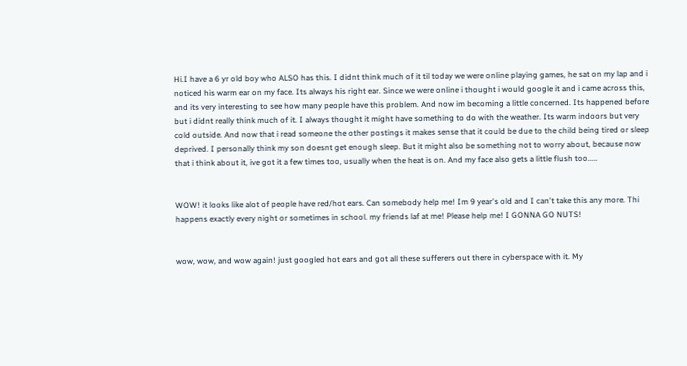Hi.I have a 6 yr old boy who ALSO has this. I didnt think much of it til today we were online playing games, he sat on my lap and i noticed his warm ear on my face. Its always his right ear. Since we were online i thought i would google it and i came across this, and its very interesting to see how many people have this problem. And now im becoming a little concerned. Its happened before but i didnt really think much of it. I always thought it might have something to do with the weather. Its warm indoors but very cold outside. And now that i read someone the other postings it makes sense that it could be due to the child being tired or sleep deprived. I personally think my son doesnt get enough sleep. But it might also be something not to worry about, because now that i think about it, ive got it a few times too, usually when the heat is on. And my face also gets a little flush too.....


WOW! it looks like alot of people have red/hot ears. Can somebody help me! Im 9 year's old and I can't take this any more. Thi happens exactly every night or sometimes in school. my friends laf at me! Please help me! I GONNA GO NUTS!


wow, wow, and wow again! just googled hot ears and got all these sufferers out there in cyberspace with it. My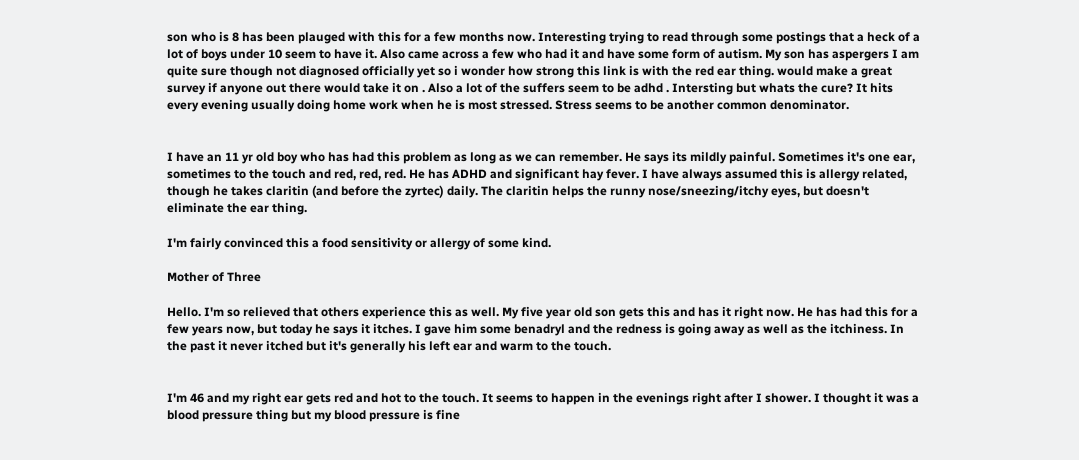son who is 8 has been plauged with this for a few months now. Interesting trying to read through some postings that a heck of a lot of boys under 10 seem to have it. Also came across a few who had it and have some form of autism. My son has aspergers I am quite sure though not diagnosed officially yet so i wonder how strong this link is with the red ear thing. would make a great survey if anyone out there would take it on . Also a lot of the suffers seem to be adhd . Intersting but whats the cure? It hits every evening usually doing home work when he is most stressed. Stress seems to be another common denominator.


I have an 11 yr old boy who has had this problem as long as we can remember. He says its mildly painful. Sometimes it's one ear, sometimes to the touch and red, red, red. He has ADHD and significant hay fever. I have always assumed this is allergy related, though he takes claritin (and before the zyrtec) daily. The claritin helps the runny nose/sneezing/itchy eyes, but doesn't eliminate the ear thing.

I'm fairly convinced this a food sensitivity or allergy of some kind.

Mother of Three

Hello. I'm so relieved that others experience this as well. My five year old son gets this and has it right now. He has had this for a few years now, but today he says it itches. I gave him some benadryl and the redness is going away as well as the itchiness. In the past it never itched but it's generally his left ear and warm to the touch.


I'm 46 and my right ear gets red and hot to the touch. It seems to happen in the evenings right after I shower. I thought it was a blood pressure thing but my blood pressure is fine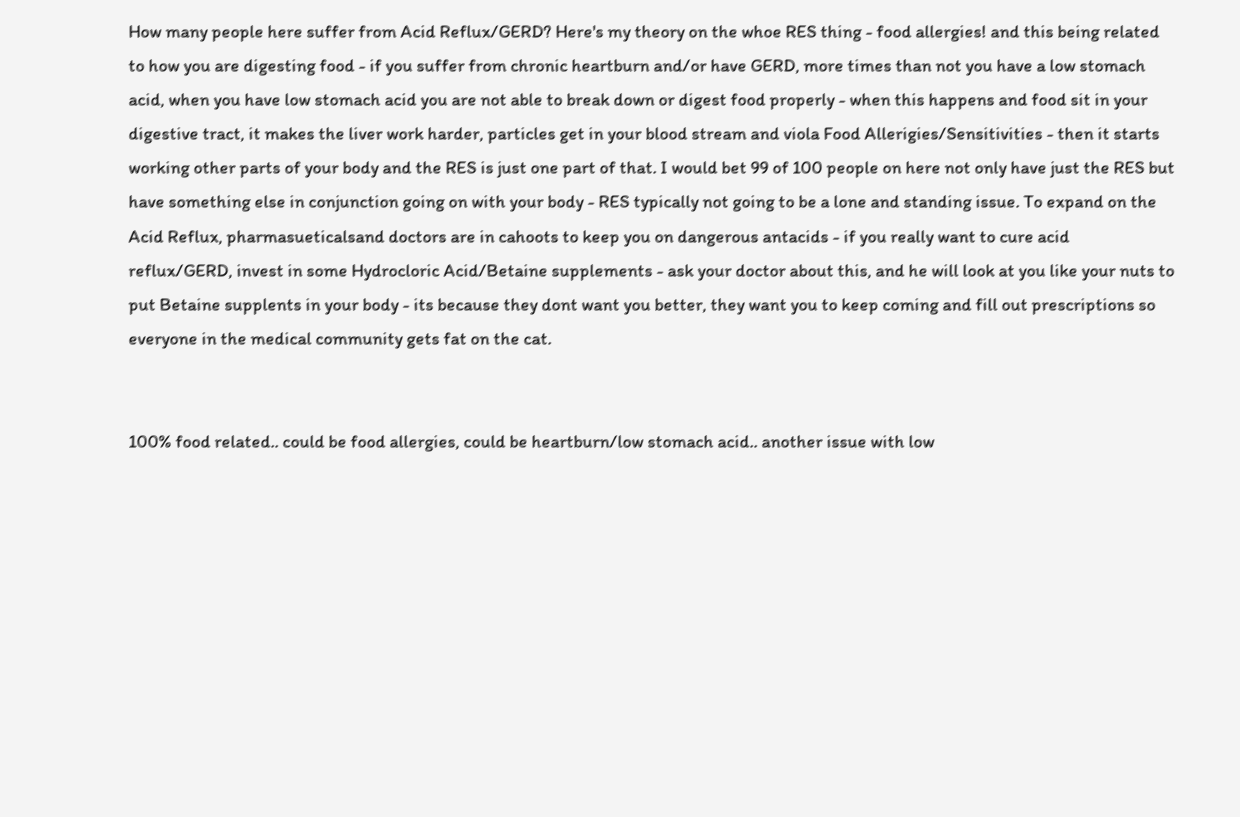How many people here suffer from Acid Reflux/GERD? Here's my theory on the whoe RES thing - food allergies! and this being related to how you are digesting food - if you suffer from chronic heartburn and/or have GERD, more times than not you have a low stomach acid, when you have low stomach acid you are not able to break down or digest food properly - when this happens and food sit in your digestive tract, it makes the liver work harder, particles get in your blood stream and viola Food Allerigies/Sensitivities - then it starts working other parts of your body and the RES is just one part of that. I would bet 99 of 100 people on here not only have just the RES but have something else in conjunction going on with your body - RES typically not going to be a lone and standing issue. To expand on the Acid Reflux, pharmasueticalsand doctors are in cahoots to keep you on dangerous antacids - if you really want to cure acid reflux/GERD, invest in some Hydrocloric Acid/Betaine supplements - ask your doctor about this, and he will look at you like your nuts to put Betaine supplents in your body - its because they dont want you better, they want you to keep coming and fill out prescriptions so everyone in the medical community gets fat on the cat.


100% food related.. could be food allergies, could be heartburn/low stomach acid.. another issue with low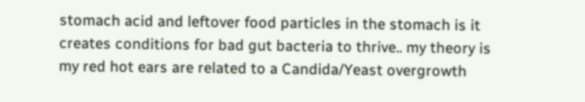stomach acid and leftover food particles in the stomach is it creates conditions for bad gut bacteria to thrive.. my theory is my red hot ears are related to a Candida/Yeast overgrowth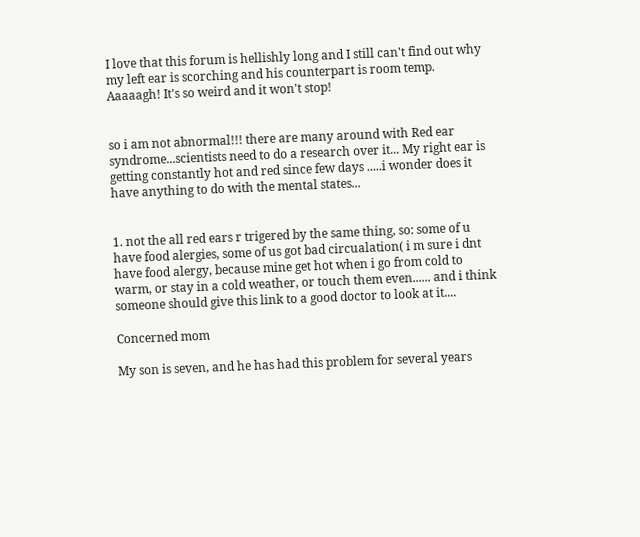I love that this forum is hellishly long and I still can't find out why my left ear is scorching and his counterpart is room temp. Aaaaagh! It's so weird and it won't stop!


so i am not abnormal!!! there are many around with Red ear syndrome...scientists need to do a research over it... My right ear is getting constantly hot and red since few days .....i wonder does it have anything to do with the mental states...


1. not the all red ears r trigered by the same thing, so: some of u have food alergies, some of us got bad circualation( i m sure i dnt have food alergy, because mine get hot when i go from cold to warm, or stay in a cold weather, or touch them even...... and i think someone should give this link to a good doctor to look at it....

Concerned mom

My son is seven, and he has had this problem for several years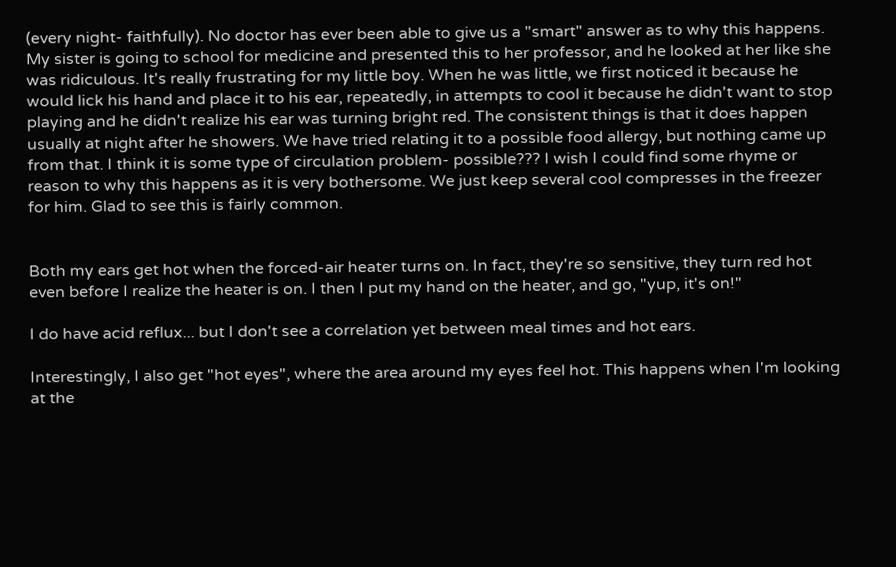(every night- faithfully). No doctor has ever been able to give us a "smart" answer as to why this happens. My sister is going to school for medicine and presented this to her professor, and he looked at her like she was ridiculous. It's really frustrating for my little boy. When he was little, we first noticed it because he would lick his hand and place it to his ear, repeatedly, in attempts to cool it because he didn't want to stop playing and he didn't realize his ear was turning bright red. The consistent things is that it does happen usually at night after he showers. We have tried relating it to a possible food allergy, but nothing came up from that. I think it is some type of circulation problem- possible??? I wish I could find some rhyme or reason to why this happens as it is very bothersome. We just keep several cool compresses in the freezer for him. Glad to see this is fairly common.


Both my ears get hot when the forced-air heater turns on. In fact, they're so sensitive, they turn red hot even before I realize the heater is on. I then I put my hand on the heater, and go, "yup, it's on!"

I do have acid reflux... but I don't see a correlation yet between meal times and hot ears.

Interestingly, I also get "hot eyes", where the area around my eyes feel hot. This happens when I'm looking at the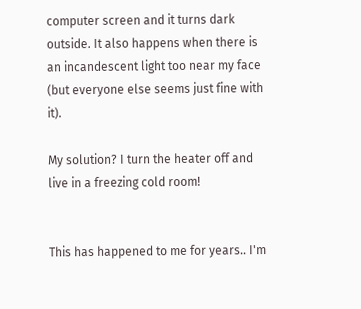computer screen and it turns dark outside. It also happens when there is an incandescent light too near my face (but everyone else seems just fine with it).

My solution? I turn the heater off and live in a freezing cold room!


This has happened to me for years.. I'm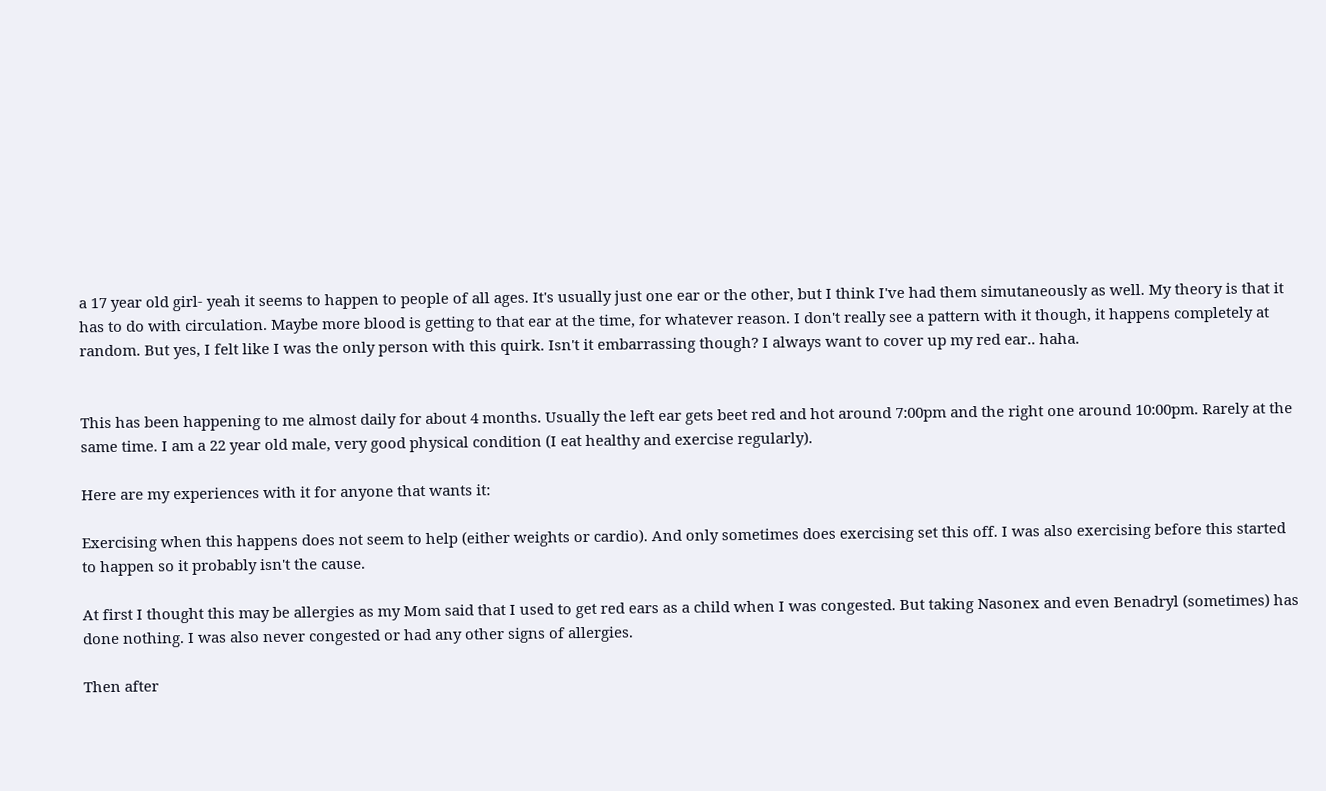a 17 year old girl- yeah it seems to happen to people of all ages. It's usually just one ear or the other, but I think I've had them simutaneously as well. My theory is that it has to do with circulation. Maybe more blood is getting to that ear at the time, for whatever reason. I don't really see a pattern with it though, it happens completely at random. But yes, I felt like I was the only person with this quirk. Isn't it embarrassing though? I always want to cover up my red ear.. haha.


This has been happening to me almost daily for about 4 months. Usually the left ear gets beet red and hot around 7:00pm and the right one around 10:00pm. Rarely at the same time. I am a 22 year old male, very good physical condition (I eat healthy and exercise regularly).

Here are my experiences with it for anyone that wants it:

Exercising when this happens does not seem to help (either weights or cardio). And only sometimes does exercising set this off. I was also exercising before this started to happen so it probably isn't the cause.

At first I thought this may be allergies as my Mom said that I used to get red ears as a child when I was congested. But taking Nasonex and even Benadryl (sometimes) has done nothing. I was also never congested or had any other signs of allergies.

Then after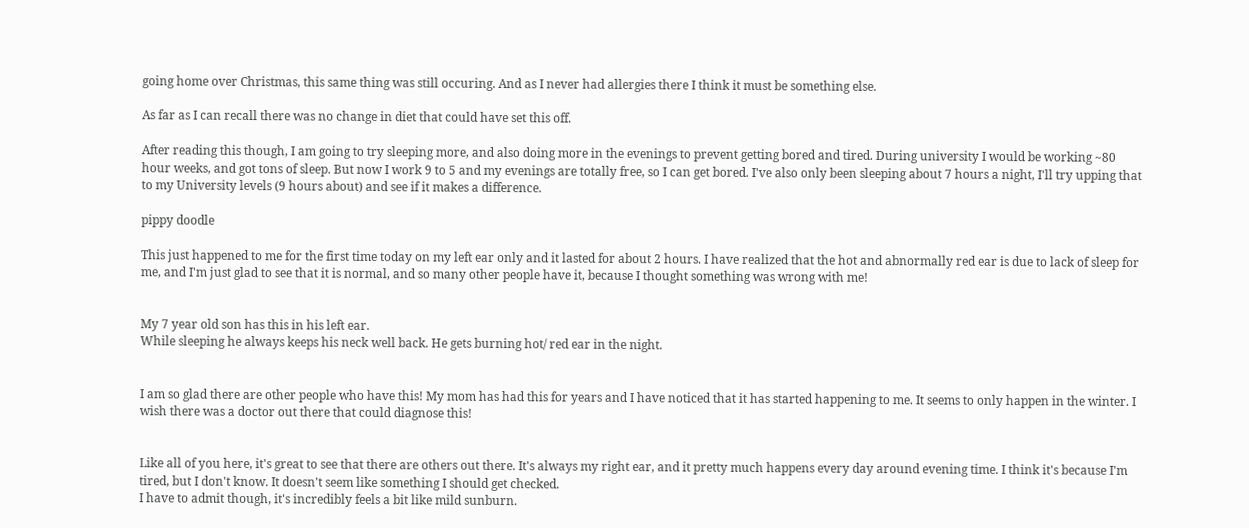going home over Christmas, this same thing was still occuring. And as I never had allergies there I think it must be something else.

As far as I can recall there was no change in diet that could have set this off.

After reading this though, I am going to try sleeping more, and also doing more in the evenings to prevent getting bored and tired. During university I would be working ~80 hour weeks, and got tons of sleep. But now I work 9 to 5 and my evenings are totally free, so I can get bored. I've also only been sleeping about 7 hours a night, I'll try upping that to my University levels (9 hours about) and see if it makes a difference.

pippy doodle

This just happened to me for the first time today on my left ear only and it lasted for about 2 hours. I have realized that the hot and abnormally red ear is due to lack of sleep for me, and I'm just glad to see that it is normal, and so many other people have it, because I thought something was wrong with me!


My 7 year old son has this in his left ear.
While sleeping he always keeps his neck well back. He gets burning hot/ red ear in the night.


I am so glad there are other people who have this! My mom has had this for years and I have noticed that it has started happening to me. It seems to only happen in the winter. I wish there was a doctor out there that could diagnose this!


Like all of you here, it's great to see that there are others out there. It's always my right ear, and it pretty much happens every day around evening time. I think it's because I'm tired, but I don't know. It doesn't seem like something I should get checked.
I have to admit though, it's incredibly feels a bit like mild sunburn.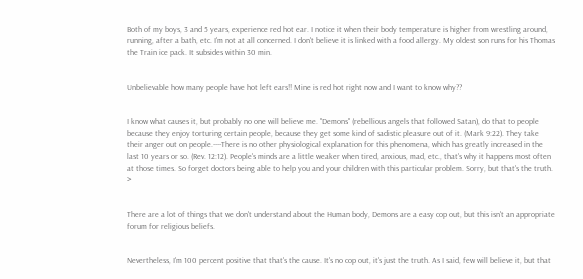Both of my boys, 3 and 5 years, experience red hot ear. I notice it when their body temperature is higher from wrestling around, running, after a bath, etc. I'm not at all concerned. I don't believe it is linked with a food allergy. My oldest son runs for his Thomas the Train ice pack. It subsides within 30 min.


Unbelievable how many people have hot left ears!! Mine is red hot right now and I want to know why??


I know what causes it, but probably no one will believe me. "Demons" (rebellious angels that followed Satan), do that to people because they enjoy torturing certain people, because they get some kind of sadistic pleasure out of it. (Mark 9:22). They take their anger out on people.----There is no other physiological explanation for this phenomena, which has greatly increased in the last 10 years or so. (Rev. 12:12). People's minds are a little weaker when tired, anxious, mad, etc., that's why it happens most often at those times. So forget doctors being able to help you and your children with this particular problem. Sorry, but that's the truth. >


There are a lot of things that we don't understand about the Human body, Demons are a easy cop out, but this isn't an appropriate forum for religious beliefs.


Nevertheless, I'm 100 percent positive that that's the cause. It's no cop out, it's just the truth. As I said, few will believe it, but that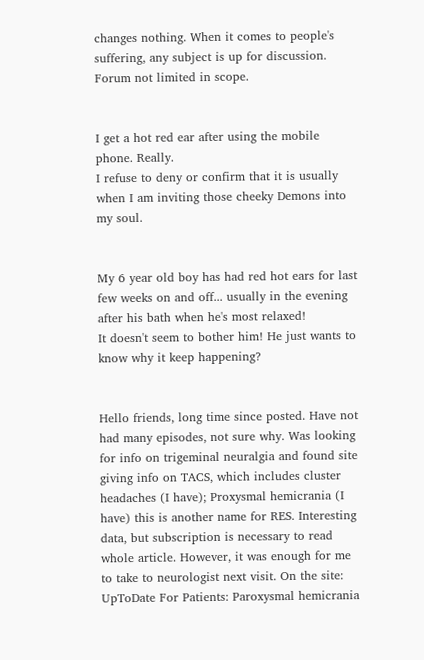changes nothing. When it comes to people's suffering, any subject is up for discussion. Forum not limited in scope.


I get a hot red ear after using the mobile phone. Really.
I refuse to deny or confirm that it is usually when I am inviting those cheeky Demons into my soul.


My 6 year old boy has had red hot ears for last few weeks on and off... usually in the evening after his bath when he's most relaxed!
It doesn't seem to bother him! He just wants to know why it keep happening?


Hello friends, long time since posted. Have not had many episodes, not sure why. Was looking for info on trigeminal neuralgia and found site giving info on TACS, which includes cluster headaches (I have); Proxysmal hemicrania (I have) this is another name for RES. Interesting data, but subscription is necessary to read whole article. However, it was enough for me to take to neurologist next visit. On the site: UpToDate For Patients: Paroxysmal hemicrania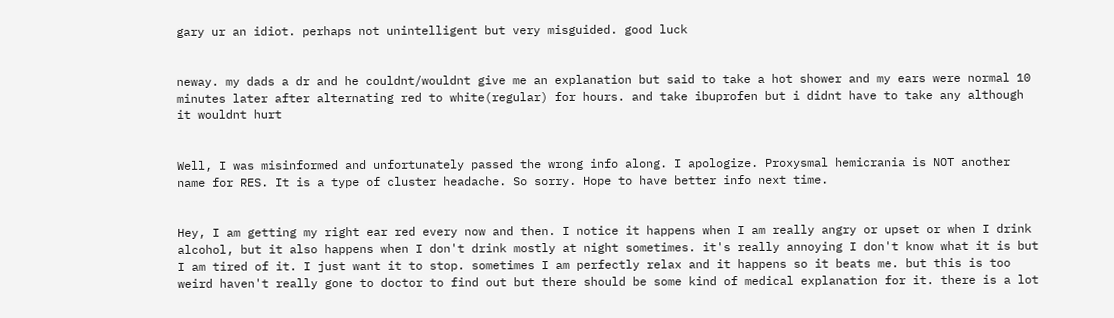gary ur an idiot. perhaps not unintelligent but very misguided. good luck


neway. my dads a dr and he couldnt/wouldnt give me an explanation but said to take a hot shower and my ears were normal 10 minutes later after alternating red to white(regular) for hours. and take ibuprofen but i didnt have to take any although it wouldnt hurt


Well, I was misinformed and unfortunately passed the wrong info along. I apologize. Proxysmal hemicrania is NOT another name for RES. It is a type of cluster headache. So sorry. Hope to have better info next time.


Hey, I am getting my right ear red every now and then. I notice it happens when I am really angry or upset or when I drink alcohol, but it also happens when I don't drink mostly at night sometimes. it's really annoying I don't know what it is but I am tired of it. I just want it to stop. sometimes I am perfectly relax and it happens so it beats me. but this is too weird haven't really gone to doctor to find out but there should be some kind of medical explanation for it. there is a lot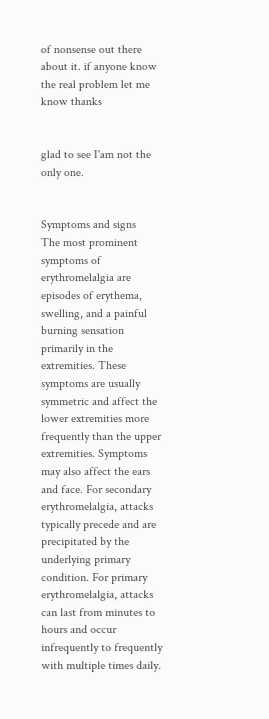of nonsense out there about it. if anyone know the real problem let me know thanks


glad to see I'am not the only one.


Symptoms and signs
The most prominent symptoms of erythromelalgia are episodes of erythema, swelling, and a painful burning sensation primarily in the extremities. These symptoms are usually symmetric and affect the lower extremities more frequently than the upper extremities. Symptoms may also affect the ears and face. For secondary erythromelalgia, attacks typically precede and are precipitated by the underlying primary condition. For primary erythromelalgia, attacks can last from minutes to hours and occur infrequently to frequently with multiple times daily.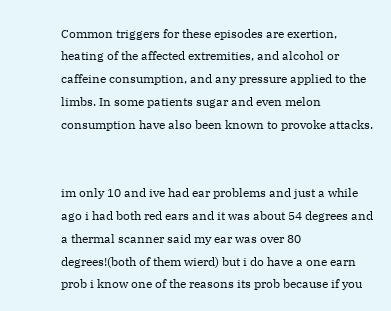Common triggers for these episodes are exertion, heating of the affected extremities, and alcohol or caffeine consumption, and any pressure applied to the limbs. In some patients sugar and even melon consumption have also been known to provoke attacks.


im only 10 and ive had ear problems and just a while ago i had both red ears and it was about 54 degrees and a thermal scanner said my ear was over 80 degrees!(both of them wierd) but i do have a one earn prob i know one of the reasons its prob because if you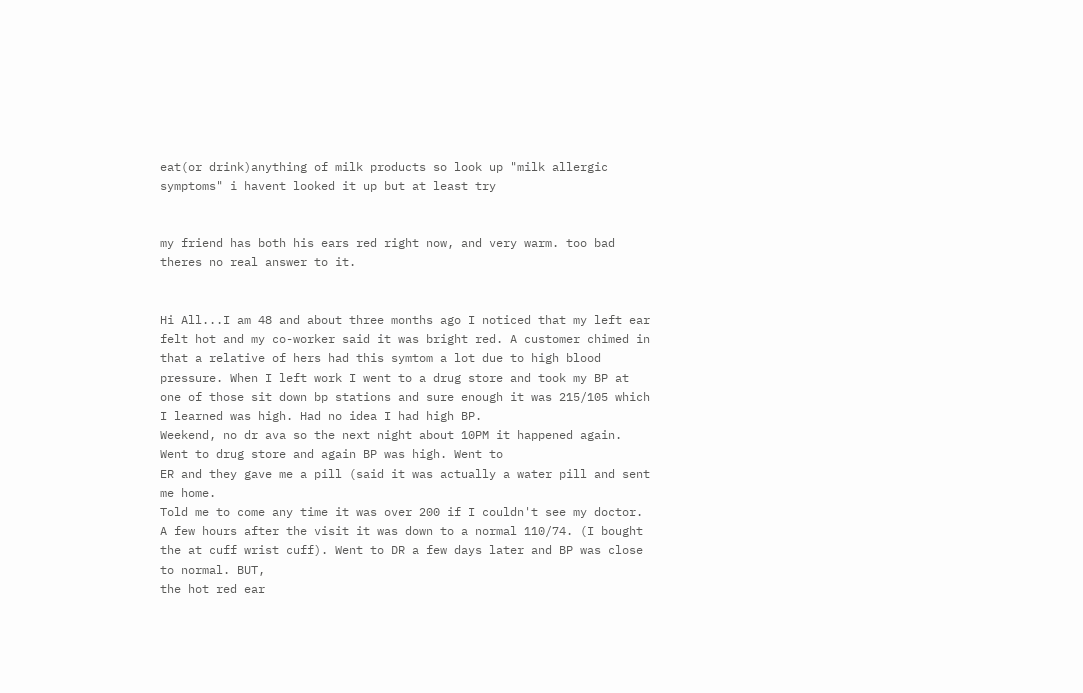eat(or drink)anything of milk products so look up "milk allergic symptoms" i havent looked it up but at least try


my friend has both his ears red right now, and very warm. too bad theres no real answer to it.


Hi All...I am 48 and about three months ago I noticed that my left ear felt hot and my co-worker said it was bright red. A customer chimed in that a relative of hers had this symtom a lot due to high blood pressure. When I left work I went to a drug store and took my BP at one of those sit down bp stations and sure enough it was 215/105 which I learned was high. Had no idea I had high BP.
Weekend, no dr ava so the next night about 10PM it happened again. Went to drug store and again BP was high. Went to
ER and they gave me a pill (said it was actually a water pill and sent me home.
Told me to come any time it was over 200 if I couldn't see my doctor. A few hours after the visit it was down to a normal 110/74. (I bought the at cuff wrist cuff). Went to DR a few days later and BP was close to normal. BUT,
the hot red ear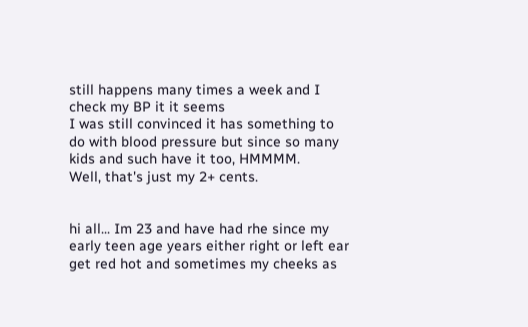still happens many times a week and I check my BP it it seems
I was still convinced it has something to
do with blood pressure but since so many kids and such have it too, HMMMM.
Well, that's just my 2+ cents.


hi all... Im 23 and have had rhe since my early teen age years either right or left ear get red hot and sometimes my cheeks as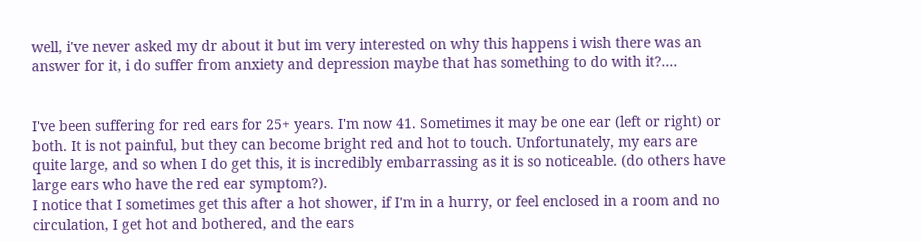well, i've never asked my dr about it but im very interested on why this happens i wish there was an answer for it, i do suffer from anxiety and depression maybe that has something to do with it?....


I've been suffering for red ears for 25+ years. I'm now 41. Sometimes it may be one ear (left or right) or both. It is not painful, but they can become bright red and hot to touch. Unfortunately, my ears are quite large, and so when I do get this, it is incredibly embarrassing as it is so noticeable. (do others have large ears who have the red ear symptom?).
I notice that I sometimes get this after a hot shower, if I'm in a hurry, or feel enclosed in a room and no circulation, I get hot and bothered, and the ears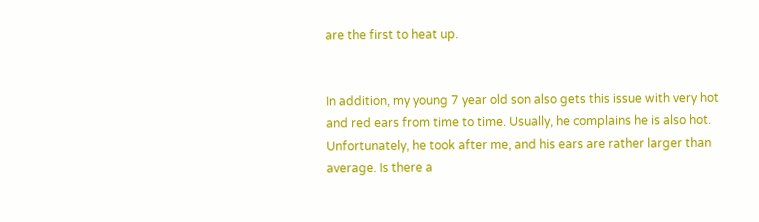are the first to heat up.


In addition, my young 7 year old son also gets this issue with very hot and red ears from time to time. Usually, he complains he is also hot. Unfortunately, he took after me, and his ears are rather larger than average. Is there a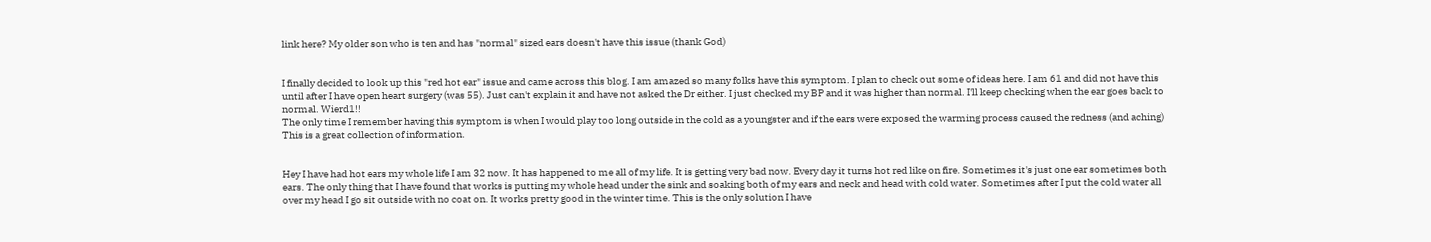link here? My older son who is ten and has "normal" sized ears doesn't have this issue (thank God)


I finally decided to look up this "red hot ear" issue and came across this blog. I am amazed so many folks have this symptom. I plan to check out some of ideas here. I am 61 and did not have this until after I have open heart surgery (was 55). Just can't explain it and have not asked the Dr either. I just checked my BP and it was higher than normal. I'll keep checking when the ear goes back to normal. Wierd1!!
The only time I remember having this symptom is when I would play too long outside in the cold as a youngster and if the ears were exposed the warming process caused the redness (and aching)
This is a great collection of information.


Hey I have had hot ears my whole life I am 32 now. It has happened to me all of my life. It is getting very bad now. Every day it turns hot red like on fire. Sometimes it's just one ear sometimes both ears. The only thing that I have found that works is putting my whole head under the sink and soaking both of my ears and neck and head with cold water. Sometimes after I put the cold water all over my head I go sit outside with no coat on. It works pretty good in the winter time. This is the only solution I have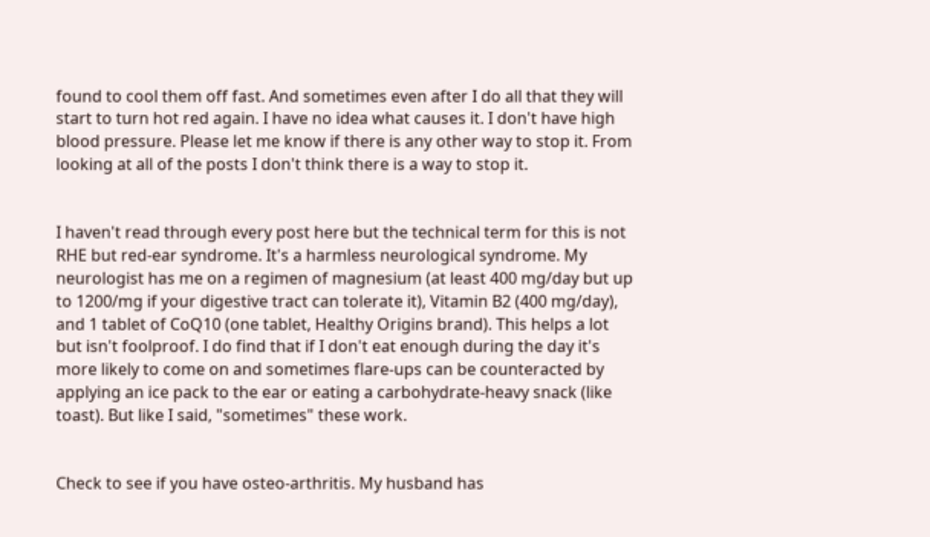found to cool them off fast. And sometimes even after I do all that they will start to turn hot red again. I have no idea what causes it. I don't have high blood pressure. Please let me know if there is any other way to stop it. From looking at all of the posts I don't think there is a way to stop it.


I haven't read through every post here but the technical term for this is not RHE but red-ear syndrome. It's a harmless neurological syndrome. My neurologist has me on a regimen of magnesium (at least 400 mg/day but up to 1200/mg if your digestive tract can tolerate it), Vitamin B2 (400 mg/day), and 1 tablet of CoQ10 (one tablet, Healthy Origins brand). This helps a lot but isn't foolproof. I do find that if I don't eat enough during the day it's more likely to come on and sometimes flare-ups can be counteracted by applying an ice pack to the ear or eating a carbohydrate-heavy snack (like toast). But like I said, "sometimes" these work.


Check to see if you have osteo-arthritis. My husband has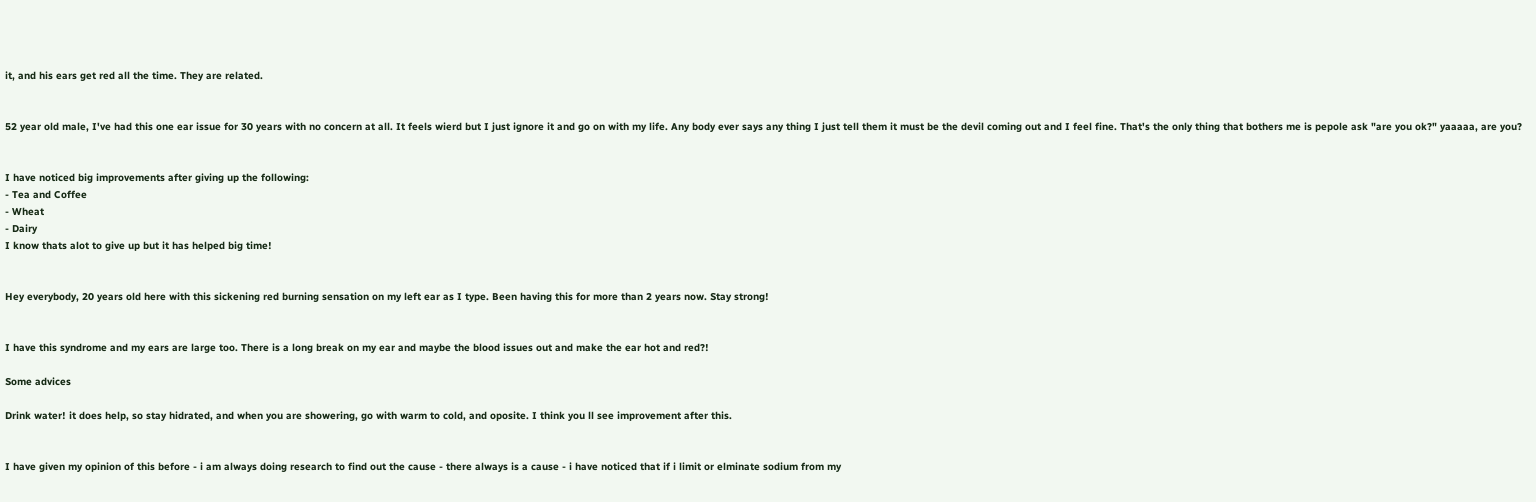it, and his ears get red all the time. They are related.


52 year old male, I've had this one ear issue for 30 years with no concern at all. It feels wierd but I just ignore it and go on with my life. Any body ever says any thing I just tell them it must be the devil coming out and I feel fine. That's the only thing that bothers me is pepole ask "are you ok?" yaaaaa, are you?


I have noticed big improvements after giving up the following:
- Tea and Coffee
- Wheat
- Dairy
I know thats alot to give up but it has helped big time!


Hey everybody, 20 years old here with this sickening red burning sensation on my left ear as I type. Been having this for more than 2 years now. Stay strong!


I have this syndrome and my ears are large too. There is a long break on my ear and maybe the blood issues out and make the ear hot and red?!

Some advices

Drink water! it does help, so stay hidrated, and when you are showering, go with warm to cold, and oposite. I think you ll see improvement after this.


I have given my opinion of this before - i am always doing research to find out the cause - there always is a cause - i have noticed that if i limit or elminate sodium from my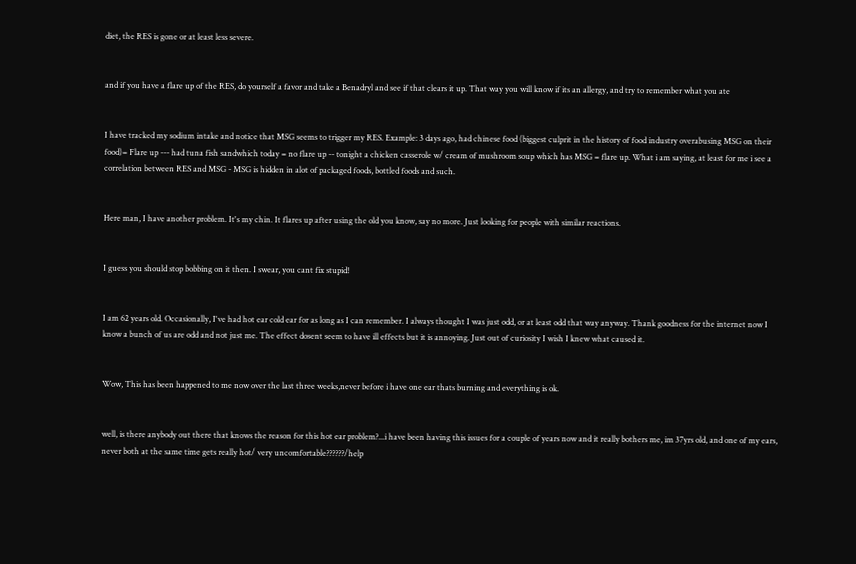diet, the RES is gone or at least less severe.


and if you have a flare up of the RES, do yourself a favor and take a Benadryl and see if that clears it up. That way you will know if its an allergy, and try to remember what you ate


I have tracked my sodium intake and notice that MSG seems to trigger my RES. Example: 3 days ago, had chinese food (biggest culprit in the history of food industry overabusing MSG on their food)= Flare up --- had tuna fish sandwhich today = no flare up -- tonight a chicken casserole w/ cream of mushroom soup which has MSG = flare up. What i am saying, at least for me i see a correlation between RES and MSG - MSG is hidden in alot of packaged foods, bottled foods and such.


Here man, I have another problem. It's my chin. It flares up after using the old you know, say no more. Just looking for people with similar reactions.


I guess you should stop bobbing on it then. I swear, you cant fix stupid!


I am 62 years old. Occasionally, I've had hot ear cold ear for as long as I can remember. I always thought I was just odd, or at least odd that way anyway. Thank goodness for the internet now I know a bunch of us are odd and not just me. The effect dosent seem to have ill effects but it is annoying. Just out of curiosity I wish I knew what caused it.


Wow, This has been happened to me now over the last three weeks,never before i have one ear thats burning and everything is ok.


well, is there anybody out there that knows the reason for this hot ear problem?...i have been having this issues for a couple of years now and it really bothers me, im 37yrs old, and one of my ears, never both at the same time gets really hot/ very uncomfortable??????/help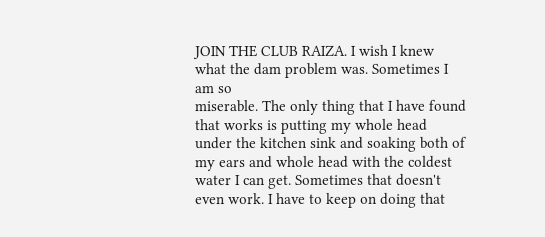JOIN THE CLUB RAIZA. I wish I knew what the dam problem was. Sometimes I am so
miserable. The only thing that I have found that works is putting my whole head under the kitchen sink and soaking both of my ears and whole head with the coldest water I can get. Sometimes that doesn't even work. I have to keep on doing that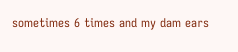sometimes 6 times and my dam ears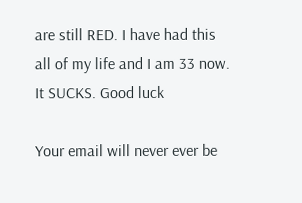are still RED. I have had this all of my life and I am 33 now. It SUCKS. Good luck

Your email will never ever be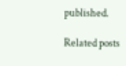published.

Related posts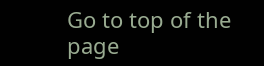Go to top of the page